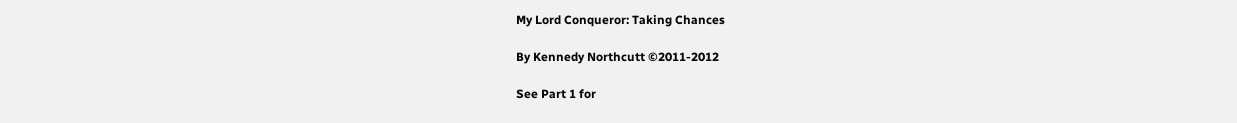My Lord Conqueror: Taking Chances

By Kennedy Northcutt ©2011-2012

See Part 1 for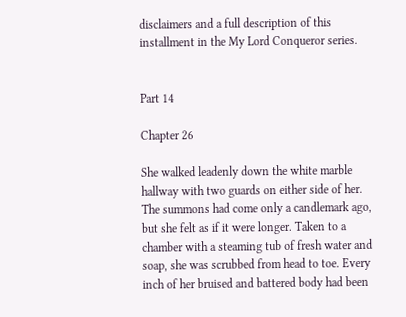disclaimers and a full description of this installment in the My Lord Conqueror series.


Part 14

Chapter 26

She walked leadenly down the white marble hallway with two guards on either side of her. The summons had come only a candlemark ago, but she felt as if it were longer. Taken to a chamber with a steaming tub of fresh water and soap, she was scrubbed from head to toe. Every inch of her bruised and battered body had been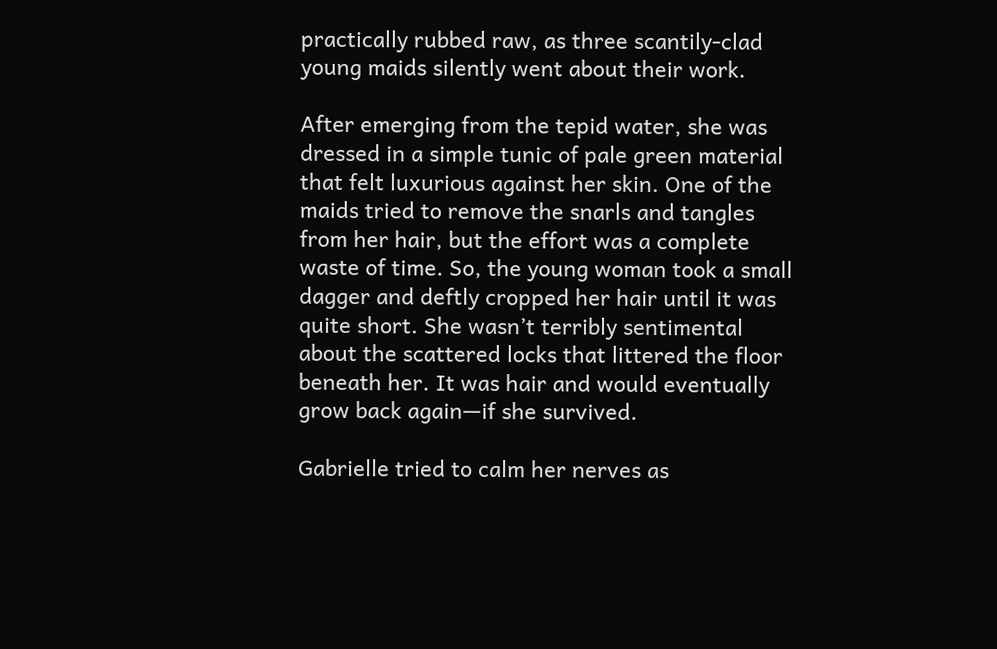practically rubbed raw, as three scantily-clad young maids silently went about their work.

After emerging from the tepid water, she was dressed in a simple tunic of pale green material that felt luxurious against her skin. One of the maids tried to remove the snarls and tangles from her hair, but the effort was a complete waste of time. So, the young woman took a small dagger and deftly cropped her hair until it was quite short. She wasn’t terribly sentimental about the scattered locks that littered the floor beneath her. It was hair and would eventually grow back again—if she survived.

Gabrielle tried to calm her nerves as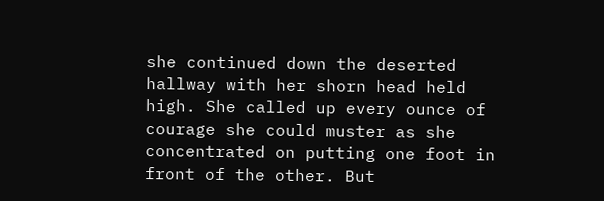she continued down the deserted hallway with her shorn head held high. She called up every ounce of courage she could muster as she concentrated on putting one foot in front of the other. But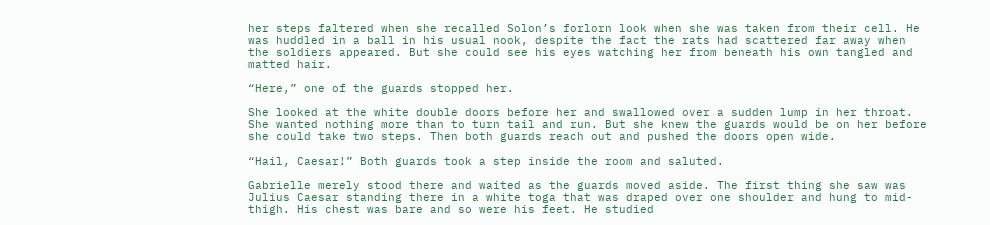her steps faltered when she recalled Solon’s forlorn look when she was taken from their cell. He was huddled in a ball in his usual nook, despite the fact the rats had scattered far away when the soldiers appeared. But she could see his eyes watching her from beneath his own tangled and matted hair.

“Here,” one of the guards stopped her.

She looked at the white double doors before her and swallowed over a sudden lump in her throat. She wanted nothing more than to turn tail and run. But she knew the guards would be on her before she could take two steps. Then both guards reach out and pushed the doors open wide.

“Hail, Caesar!” Both guards took a step inside the room and saluted.

Gabrielle merely stood there and waited as the guards moved aside. The first thing she saw was Julius Caesar standing there in a white toga that was draped over one shoulder and hung to mid-thigh. His chest was bare and so were his feet. He studied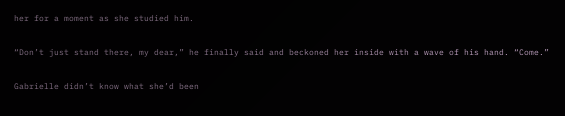her for a moment as she studied him.

“Don’t just stand there, my dear,” he finally said and beckoned her inside with a wave of his hand. “Come.”

Gabrielle didn’t know what she’d been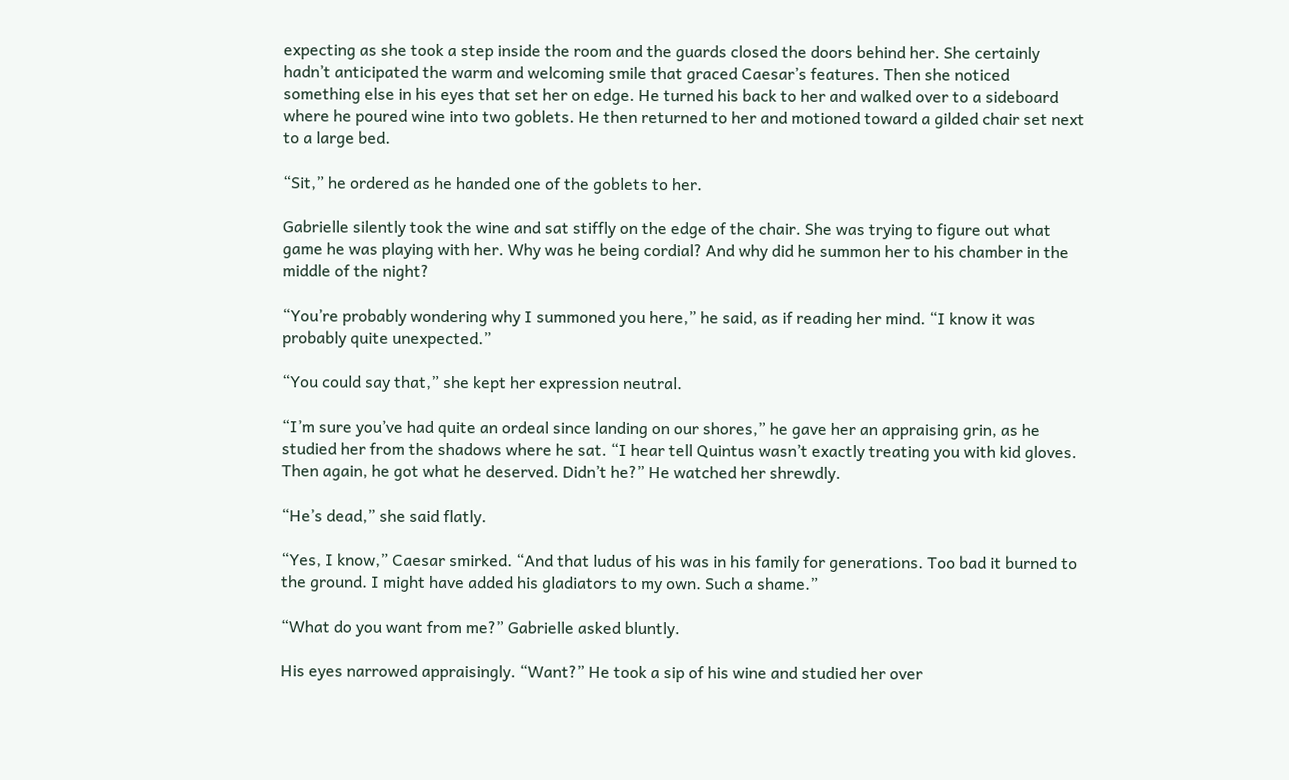expecting as she took a step inside the room and the guards closed the doors behind her. She certainly hadn’t anticipated the warm and welcoming smile that graced Caesar’s features. Then she noticed something else in his eyes that set her on edge. He turned his back to her and walked over to a sideboard where he poured wine into two goblets. He then returned to her and motioned toward a gilded chair set next to a large bed.

“Sit,” he ordered as he handed one of the goblets to her.

Gabrielle silently took the wine and sat stiffly on the edge of the chair. She was trying to figure out what game he was playing with her. Why was he being cordial? And why did he summon her to his chamber in the middle of the night?

“You’re probably wondering why I summoned you here,” he said, as if reading her mind. “I know it was probably quite unexpected.”

“You could say that,” she kept her expression neutral.

“I’m sure you’ve had quite an ordeal since landing on our shores,” he gave her an appraising grin, as he studied her from the shadows where he sat. “I hear tell Quintus wasn’t exactly treating you with kid gloves. Then again, he got what he deserved. Didn’t he?” He watched her shrewdly.

“He’s dead,” she said flatly.

“Yes, I know,” Caesar smirked. “And that ludus of his was in his family for generations. Too bad it burned to the ground. I might have added his gladiators to my own. Such a shame.”

“What do you want from me?” Gabrielle asked bluntly.

His eyes narrowed appraisingly. “Want?” He took a sip of his wine and studied her over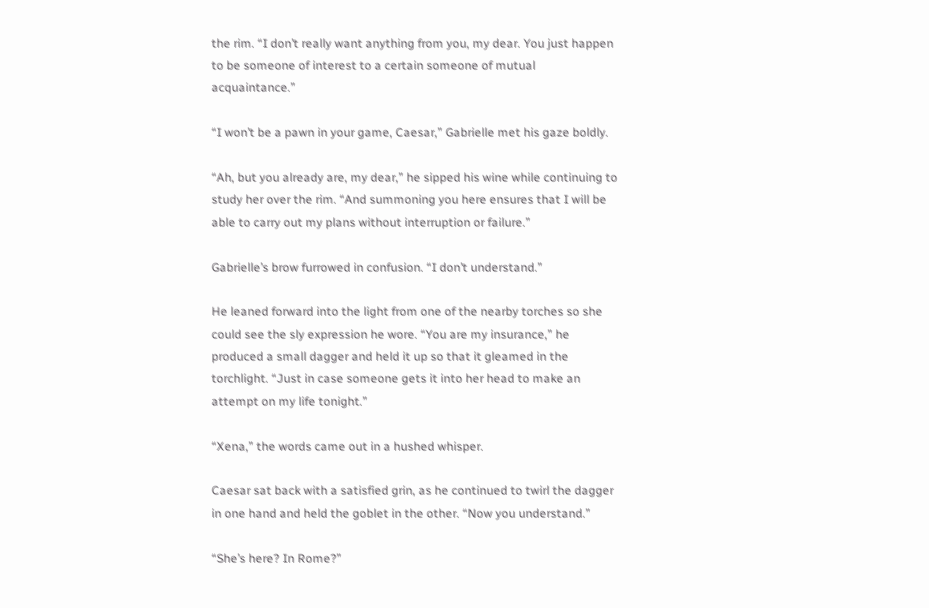the rim. “I don’t really want anything from you, my dear. You just happen to be someone of interest to a certain someone of mutual acquaintance.”

“I won’t be a pawn in your game, Caesar,” Gabrielle met his gaze boldly.

“Ah, but you already are, my dear,” he sipped his wine while continuing to study her over the rim. “And summoning you here ensures that I will be able to carry out my plans without interruption or failure.”

Gabrielle’s brow furrowed in confusion. “I don’t understand.”

He leaned forward into the light from one of the nearby torches so she could see the sly expression he wore. “You are my insurance,” he produced a small dagger and held it up so that it gleamed in the torchlight. “Just in case someone gets it into her head to make an attempt on my life tonight.”

“Xena,” the words came out in a hushed whisper.

Caesar sat back with a satisfied grin, as he continued to twirl the dagger in one hand and held the goblet in the other. “Now you understand.”

“She’s here? In Rome?”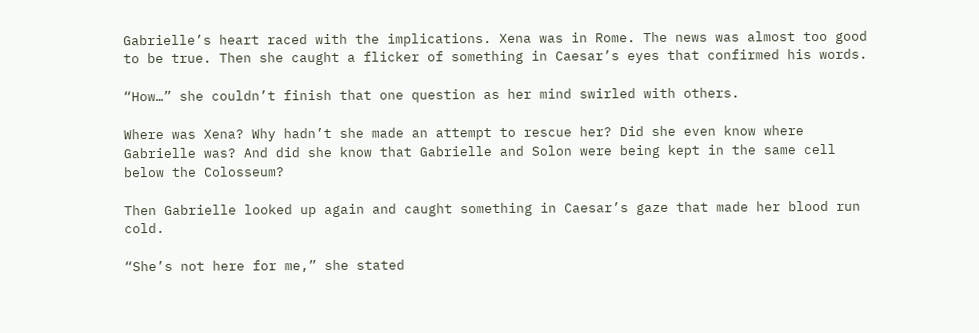Gabrielle’s heart raced with the implications. Xena was in Rome. The news was almost too good to be true. Then she caught a flicker of something in Caesar’s eyes that confirmed his words.

“How…” she couldn’t finish that one question as her mind swirled with others.

Where was Xena? Why hadn’t she made an attempt to rescue her? Did she even know where Gabrielle was? And did she know that Gabrielle and Solon were being kept in the same cell below the Colosseum?

Then Gabrielle looked up again and caught something in Caesar’s gaze that made her blood run cold.

“She’s not here for me,” she stated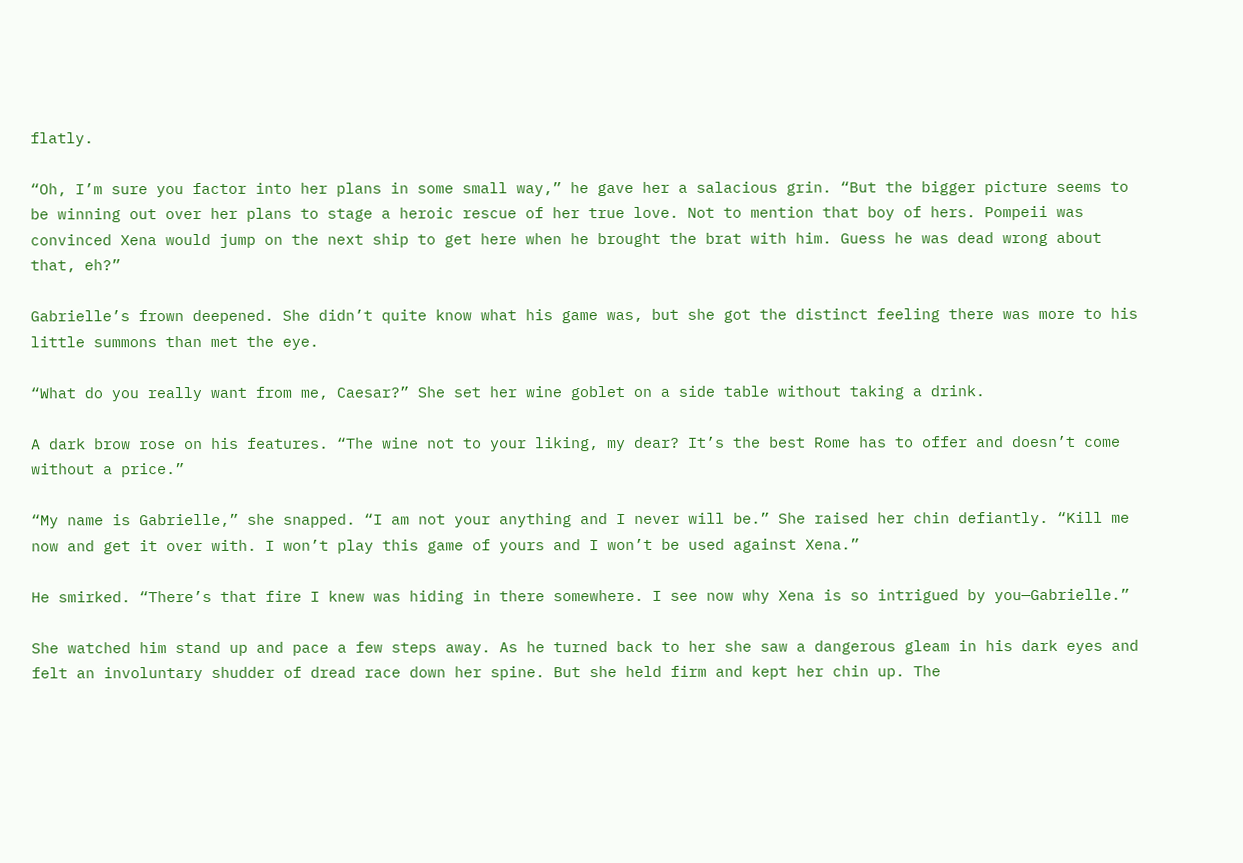flatly.

“Oh, I’m sure you factor into her plans in some small way,” he gave her a salacious grin. “But the bigger picture seems to be winning out over her plans to stage a heroic rescue of her true love. Not to mention that boy of hers. Pompeii was convinced Xena would jump on the next ship to get here when he brought the brat with him. Guess he was dead wrong about that, eh?”

Gabrielle’s frown deepened. She didn’t quite know what his game was, but she got the distinct feeling there was more to his little summons than met the eye.

“What do you really want from me, Caesar?” She set her wine goblet on a side table without taking a drink.

A dark brow rose on his features. “The wine not to your liking, my dear? It’s the best Rome has to offer and doesn’t come without a price.”

“My name is Gabrielle,” she snapped. “I am not your anything and I never will be.” She raised her chin defiantly. “Kill me now and get it over with. I won’t play this game of yours and I won’t be used against Xena.”

He smirked. “There’s that fire I knew was hiding in there somewhere. I see now why Xena is so intrigued by you—Gabrielle.”

She watched him stand up and pace a few steps away. As he turned back to her she saw a dangerous gleam in his dark eyes and felt an involuntary shudder of dread race down her spine. But she held firm and kept her chin up. The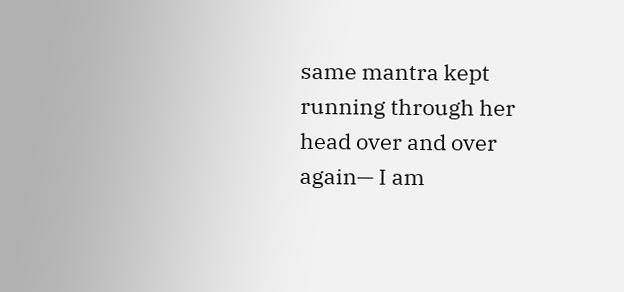same mantra kept running through her head over and over again— I am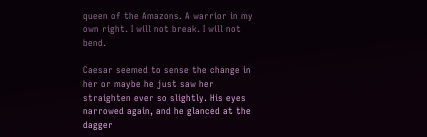queen of the Amazons. A warrior in my own right. I will not break. I will not bend.

Caesar seemed to sense the change in her or maybe he just saw her straighten ever so slightly. His eyes narrowed again, and he glanced at the dagger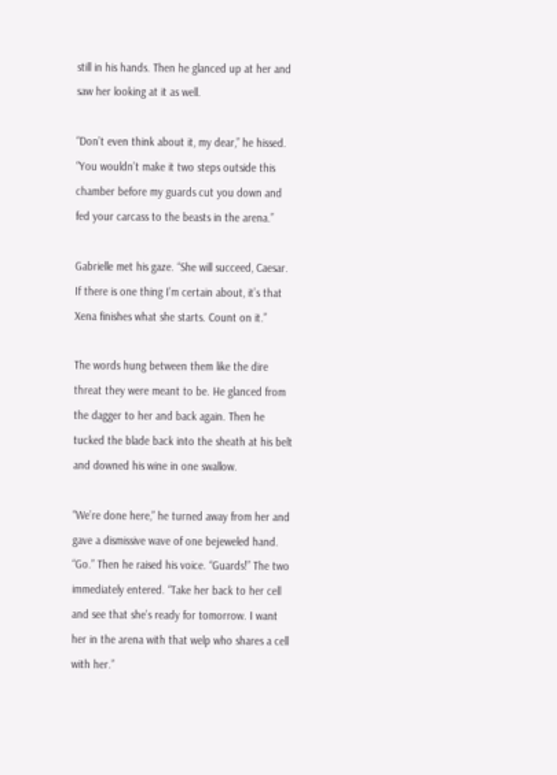still in his hands. Then he glanced up at her and saw her looking at it as well.

“Don’t even think about it, my dear,” he hissed. “You wouldn’t make it two steps outside this chamber before my guards cut you down and fed your carcass to the beasts in the arena.”

Gabrielle met his gaze. “She will succeed, Caesar. If there is one thing I’m certain about, it’s that Xena finishes what she starts. Count on it.”

The words hung between them like the dire threat they were meant to be. He glanced from the dagger to her and back again. Then he tucked the blade back into the sheath at his belt and downed his wine in one swallow.

“We’re done here,” he turned away from her and gave a dismissive wave of one bejeweled hand. “Go.” Then he raised his voice. “Guards!” The two immediately entered. “Take her back to her cell and see that she’s ready for tomorrow. I want her in the arena with that welp who shares a cell with her.”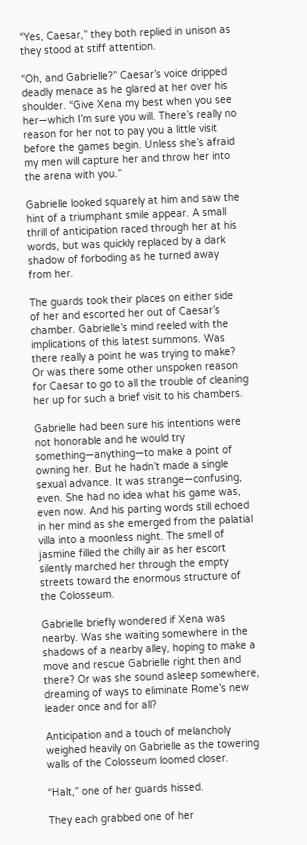“Yes, Caesar,” they both replied in unison as they stood at stiff attention.

“Oh, and Gabrielle?” Caesar’s voice dripped deadly menace as he glared at her over his shoulder. “Give Xena my best when you see her—which I’m sure you will. There’s really no reason for her not to pay you a little visit before the games begin. Unless she’s afraid my men will capture her and throw her into the arena with you.”

Gabrielle looked squarely at him and saw the hint of a triumphant smile appear. A small thrill of anticipation raced through her at his words, but was quickly replaced by a dark shadow of forboding as he turned away from her.

The guards took their places on either side of her and escorted her out of Caesar’s chamber. Gabrielle’s mind reeled with the implications of this latest summons. Was there really a point he was trying to make? Or was there some other unspoken reason for Caesar to go to all the trouble of cleaning her up for such a brief visit to his chambers.

Gabrielle had been sure his intentions were not honorable and he would try something—anything—to make a point of owning her. But he hadn’t made a single sexual advance. It was strange—confusing, even. She had no idea what his game was, even now. And his parting words still echoed in her mind as she emerged from the palatial villa into a moonless night. The smell of jasmine filled the chilly air as her escort silently marched her through the empty streets toward the enormous structure of the Colosseum.

Gabrielle briefly wondered if Xena was nearby. Was she waiting somewhere in the shadows of a nearby alley, hoping to make a move and rescue Gabrielle right then and there? Or was she sound asleep somewhere, dreaming of ways to eliminate Rome’s new leader once and for all?

Anticipation and a touch of melancholy weighed heavily on Gabrielle as the towering walls of the Colosseum loomed closer.

“Halt,” one of her guards hissed.

They each grabbed one of her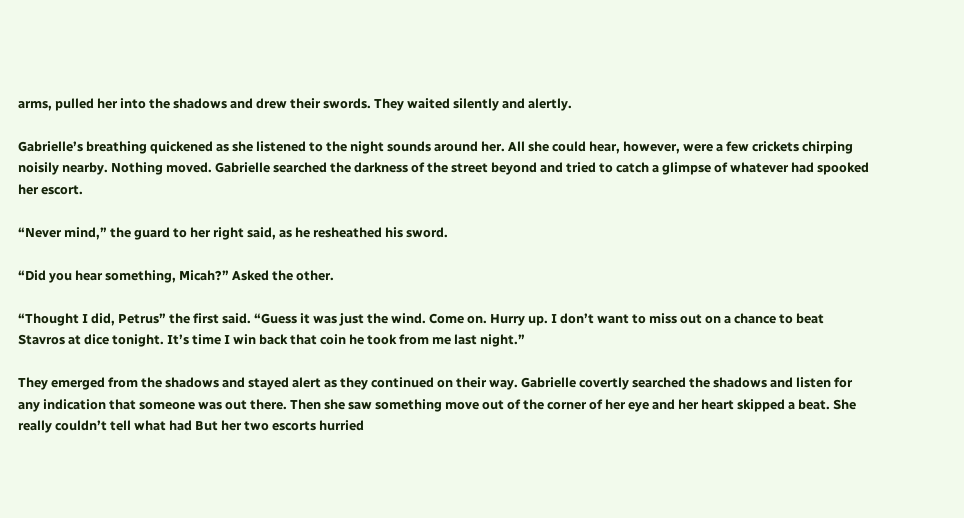arms, pulled her into the shadows and drew their swords. They waited silently and alertly.

Gabrielle’s breathing quickened as she listened to the night sounds around her. All she could hear, however, were a few crickets chirping noisily nearby. Nothing moved. Gabrielle searched the darkness of the street beyond and tried to catch a glimpse of whatever had spooked her escort.

“Never mind,” the guard to her right said, as he resheathed his sword.

“Did you hear something, Micah?” Asked the other.

“Thought I did, Petrus” the first said. “Guess it was just the wind. Come on. Hurry up. I don’t want to miss out on a chance to beat Stavros at dice tonight. It’s time I win back that coin he took from me last night.”

They emerged from the shadows and stayed alert as they continued on their way. Gabrielle covertly searched the shadows and listen for any indication that someone was out there. Then she saw something move out of the corner of her eye and her heart skipped a beat. She really couldn’t tell what had But her two escorts hurried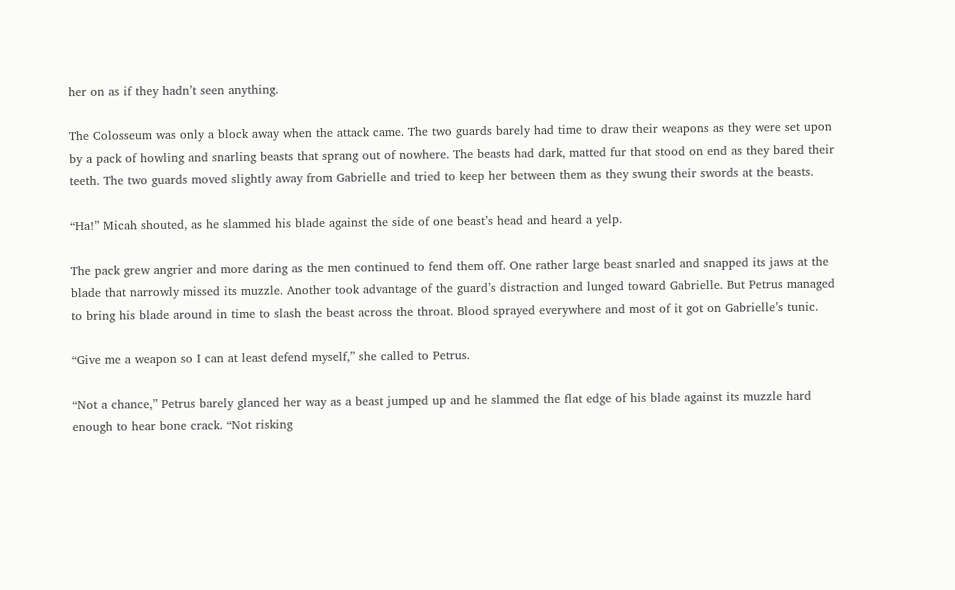her on as if they hadn’t seen anything.

The Colosseum was only a block away when the attack came. The two guards barely had time to draw their weapons as they were set upon by a pack of howling and snarling beasts that sprang out of nowhere. The beasts had dark, matted fur that stood on end as they bared their teeth. The two guards moved slightly away from Gabrielle and tried to keep her between them as they swung their swords at the beasts.

“Ha!” Micah shouted, as he slammed his blade against the side of one beast’s head and heard a yelp.

The pack grew angrier and more daring as the men continued to fend them off. One rather large beast snarled and snapped its jaws at the blade that narrowly missed its muzzle. Another took advantage of the guard’s distraction and lunged toward Gabrielle. But Petrus managed to bring his blade around in time to slash the beast across the throat. Blood sprayed everywhere and most of it got on Gabrielle’s tunic.

“Give me a weapon so I can at least defend myself,” she called to Petrus.

“Not a chance,” Petrus barely glanced her way as a beast jumped up and he slammed the flat edge of his blade against its muzzle hard enough to hear bone crack. “Not risking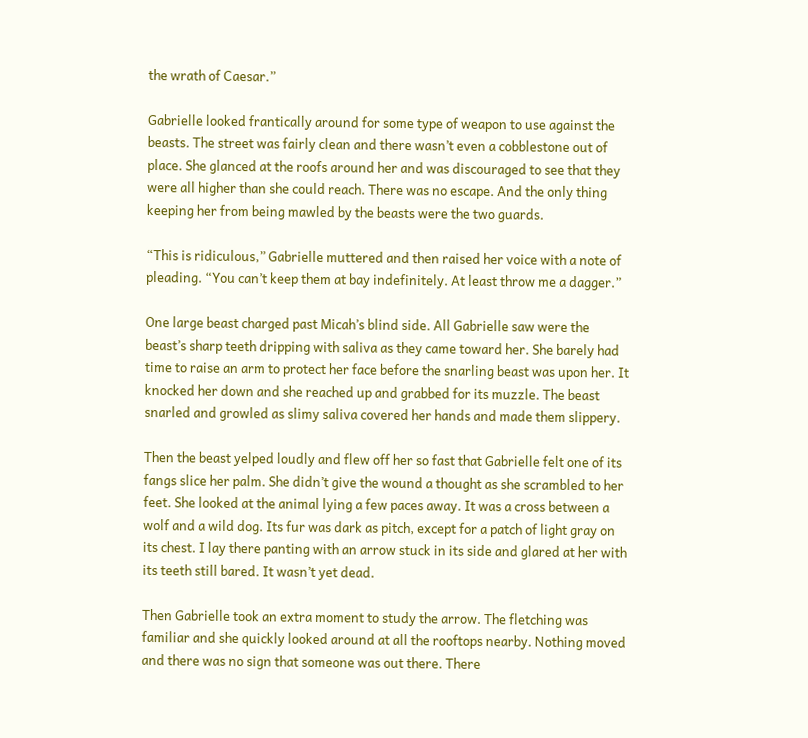the wrath of Caesar.”

Gabrielle looked frantically around for some type of weapon to use against the beasts. The street was fairly clean and there wasn’t even a cobblestone out of place. She glanced at the roofs around her and was discouraged to see that they were all higher than she could reach. There was no escape. And the only thing keeping her from being mawled by the beasts were the two guards.

“This is ridiculous,” Gabrielle muttered and then raised her voice with a note of pleading. “You can’t keep them at bay indefinitely. At least throw me a dagger.”

One large beast charged past Micah’s blind side. All Gabrielle saw were the beast’s sharp teeth dripping with saliva as they came toward her. She barely had time to raise an arm to protect her face before the snarling beast was upon her. It knocked her down and she reached up and grabbed for its muzzle. The beast snarled and growled as slimy saliva covered her hands and made them slippery.

Then the beast yelped loudly and flew off her so fast that Gabrielle felt one of its fangs slice her palm. She didn’t give the wound a thought as she scrambled to her feet. She looked at the animal lying a few paces away. It was a cross between a wolf and a wild dog. Its fur was dark as pitch, except for a patch of light gray on its chest. I lay there panting with an arrow stuck in its side and glared at her with its teeth still bared. It wasn’t yet dead.

Then Gabrielle took an extra moment to study the arrow. The fletching was familiar and she quickly looked around at all the rooftops nearby. Nothing moved and there was no sign that someone was out there. There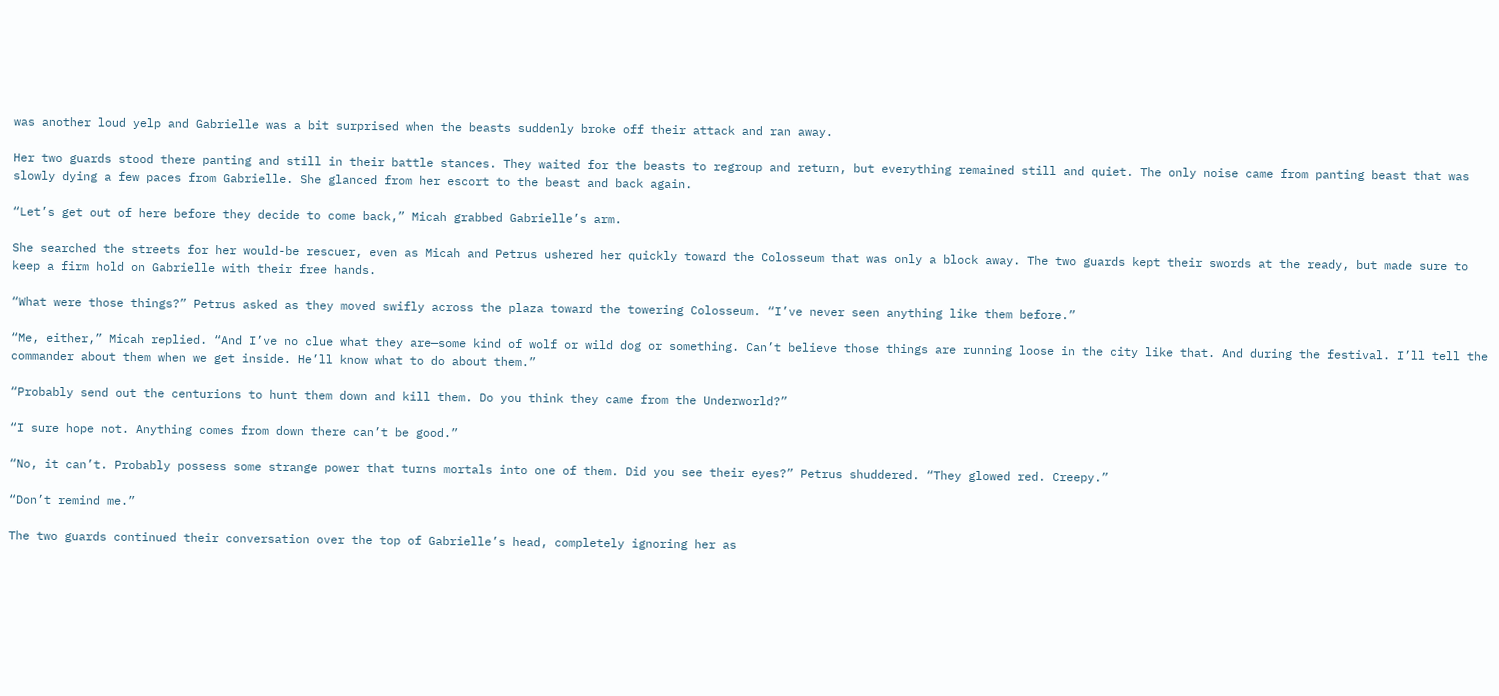was another loud yelp and Gabrielle was a bit surprised when the beasts suddenly broke off their attack and ran away.

Her two guards stood there panting and still in their battle stances. They waited for the beasts to regroup and return, but everything remained still and quiet. The only noise came from panting beast that was slowly dying a few paces from Gabrielle. She glanced from her escort to the beast and back again.

“Let’s get out of here before they decide to come back,” Micah grabbed Gabrielle’s arm.

She searched the streets for her would-be rescuer, even as Micah and Petrus ushered her quickly toward the Colosseum that was only a block away. The two guards kept their swords at the ready, but made sure to keep a firm hold on Gabrielle with their free hands.

“What were those things?” Petrus asked as they moved swifly across the plaza toward the towering Colosseum. “I’ve never seen anything like them before.”

“Me, either,” Micah replied. “And I’ve no clue what they are—some kind of wolf or wild dog or something. Can’t believe those things are running loose in the city like that. And during the festival. I’ll tell the commander about them when we get inside. He’ll know what to do about them.”

“Probably send out the centurions to hunt them down and kill them. Do you think they came from the Underworld?”

“I sure hope not. Anything comes from down there can’t be good.”

“No, it can’t. Probably possess some strange power that turns mortals into one of them. Did you see their eyes?” Petrus shuddered. “They glowed red. Creepy.”

“Don’t remind me.”

The two guards continued their conversation over the top of Gabrielle’s head, completely ignoring her as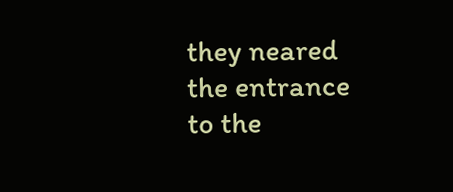they neared the entrance to the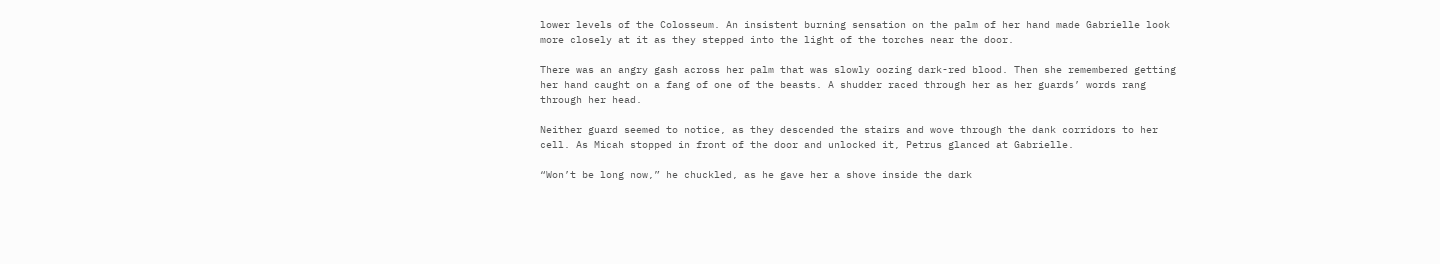lower levels of the Colosseum. An insistent burning sensation on the palm of her hand made Gabrielle look more closely at it as they stepped into the light of the torches near the door.

There was an angry gash across her palm that was slowly oozing dark-red blood. Then she remembered getting her hand caught on a fang of one of the beasts. A shudder raced through her as her guards’ words rang through her head.

Neither guard seemed to notice, as they descended the stairs and wove through the dank corridors to her cell. As Micah stopped in front of the door and unlocked it, Petrus glanced at Gabrielle.

“Won’t be long now,” he chuckled, as he gave her a shove inside the dark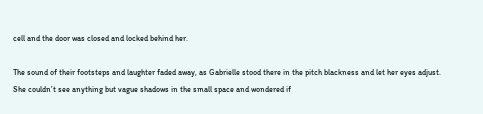cell and the door was closed and locked behind her.

The sound of their footsteps and laughter faded away, as Gabrielle stood there in the pitch blackness and let her eyes adjust. She couldn’t see anything but vague shadows in the small space and wondered if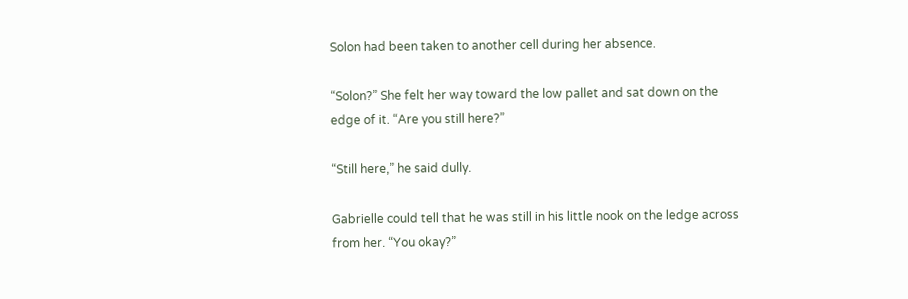Solon had been taken to another cell during her absence.

“Solon?” She felt her way toward the low pallet and sat down on the edge of it. “Are you still here?”

“Still here,” he said dully.

Gabrielle could tell that he was still in his little nook on the ledge across from her. “You okay?”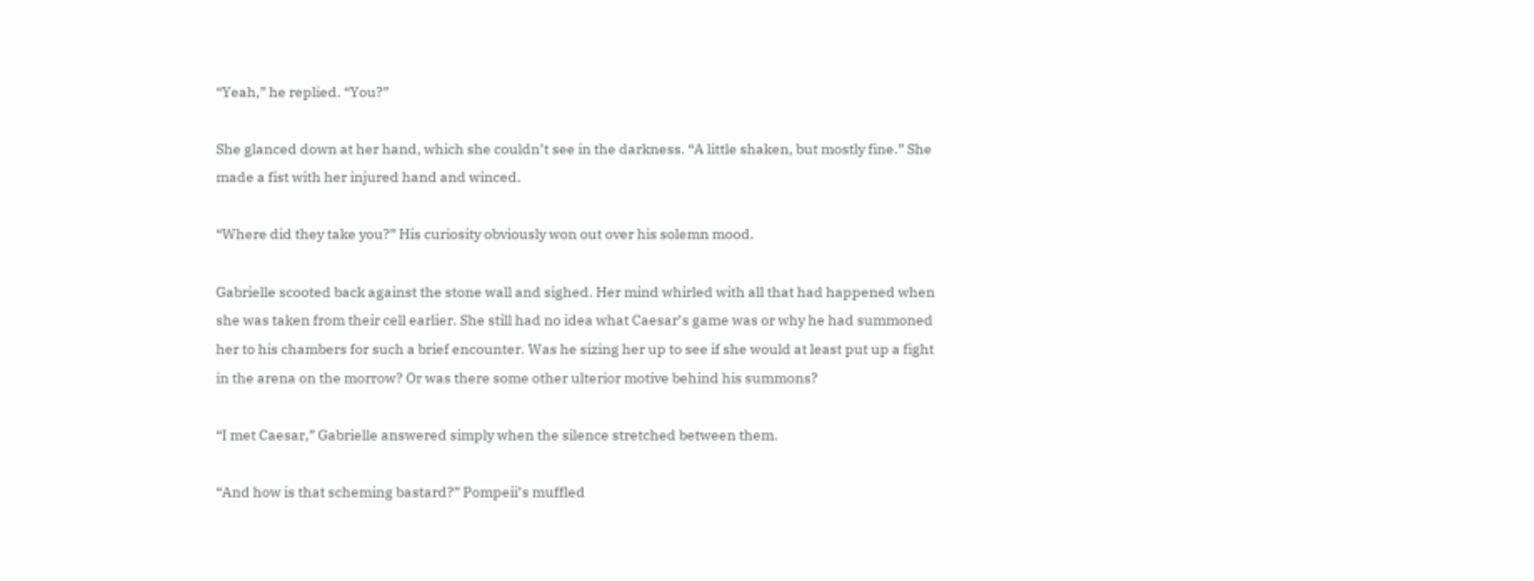“Yeah,” he replied. “You?”

She glanced down at her hand, which she couldn’t see in the darkness. “A little shaken, but mostly fine.” She made a fist with her injured hand and winced.

“Where did they take you?” His curiosity obviously won out over his solemn mood.

Gabrielle scooted back against the stone wall and sighed. Her mind whirled with all that had happened when she was taken from their cell earlier. She still had no idea what Caesar’s game was or why he had summoned her to his chambers for such a brief encounter. Was he sizing her up to see if she would at least put up a fight in the arena on the morrow? Or was there some other ulterior motive behind his summons?

“I met Caesar,” Gabrielle answered simply when the silence stretched between them.

“And how is that scheming bastard?” Pompeii’s muffled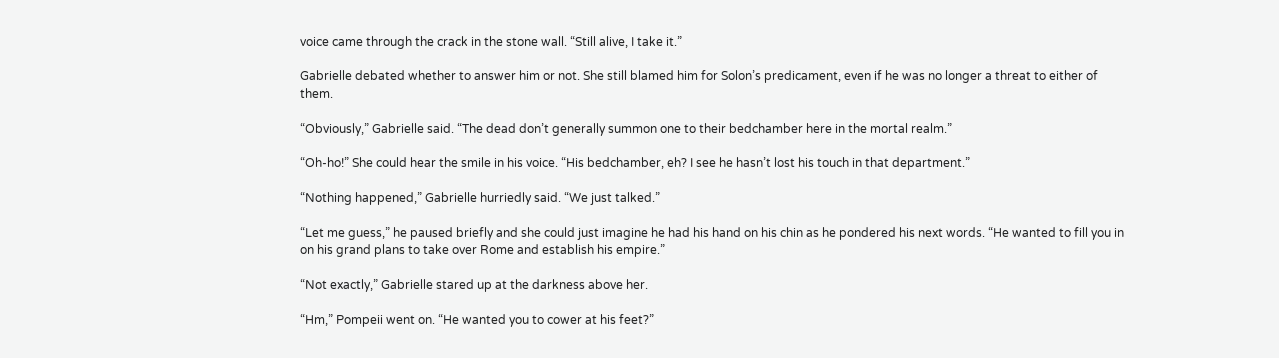voice came through the crack in the stone wall. “Still alive, I take it.”

Gabrielle debated whether to answer him or not. She still blamed him for Solon’s predicament, even if he was no longer a threat to either of them.

“Obviously,” Gabrielle said. “The dead don’t generally summon one to their bedchamber here in the mortal realm.”

“Oh-ho!” She could hear the smile in his voice. “His bedchamber, eh? I see he hasn’t lost his touch in that department.”

“Nothing happened,” Gabrielle hurriedly said. “We just talked.”

“Let me guess,” he paused briefly and she could just imagine he had his hand on his chin as he pondered his next words. “He wanted to fill you in on his grand plans to take over Rome and establish his empire.”

“Not exactly,” Gabrielle stared up at the darkness above her.

“Hm,” Pompeii went on. “He wanted you to cower at his feet?”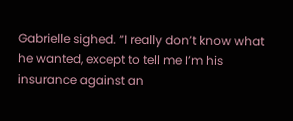Gabrielle sighed. “I really don’t know what he wanted, except to tell me I’m his insurance against an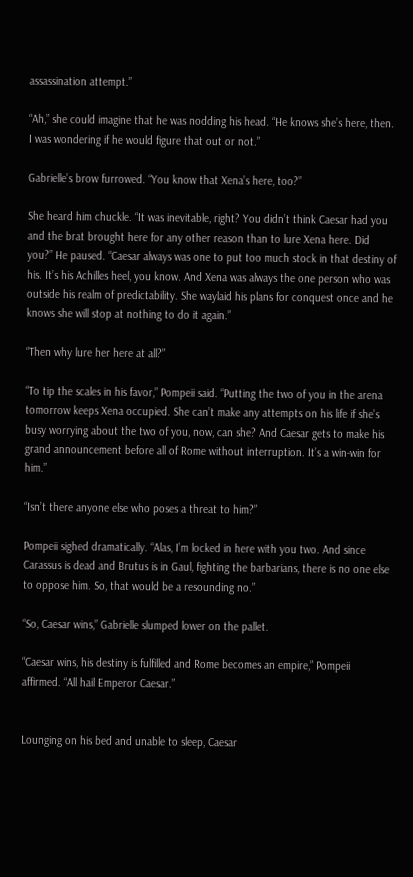assassination attempt.”

“Ah,” she could imagine that he was nodding his head. “He knows she’s here, then. I was wondering if he would figure that out or not.”

Gabrielle’s brow furrowed. “You know that Xena’s here, too?”

She heard him chuckle. “It was inevitable, right? You didn’t think Caesar had you and the brat brought here for any other reason than to lure Xena here. Did you?” He paused. “Caesar always was one to put too much stock in that destiny of his. It’s his Achilles heel, you know. And Xena was always the one person who was outside his realm of predictability. She waylaid his plans for conquest once and he knows she will stop at nothing to do it again.”

“Then why lure her here at all?”

“To tip the scales in his favor,” Pompeii said. “Putting the two of you in the arena tomorrow keeps Xena occupied. She can’t make any attempts on his life if she’s busy worrying about the two of you, now, can she? And Caesar gets to make his grand announcement before all of Rome without interruption. It’s a win-win for him.”

“Isn’t there anyone else who poses a threat to him?”

Pompeii sighed dramatically. “Alas, I’m locked in here with you two. And since Carassus is dead and Brutus is in Gaul, fighting the barbarians, there is no one else to oppose him. So, that would be a resounding no.”

“So, Caesar wins,” Gabrielle slumped lower on the pallet.

“Caesar wins, his destiny is fulfilled and Rome becomes an empire,” Pompeii affirmed. “All hail Emperor Caesar.”


Lounging on his bed and unable to sleep, Caesar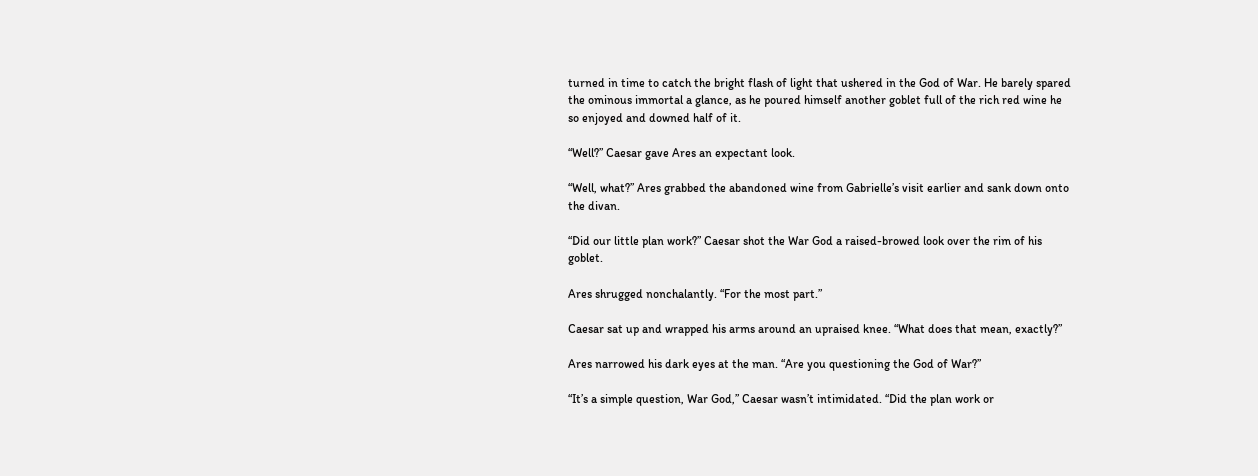turned in time to catch the bright flash of light that ushered in the God of War. He barely spared the ominous immortal a glance, as he poured himself another goblet full of the rich red wine he so enjoyed and downed half of it.

“Well?” Caesar gave Ares an expectant look.

“Well, what?” Ares grabbed the abandoned wine from Gabrielle’s visit earlier and sank down onto the divan.

“Did our little plan work?” Caesar shot the War God a raised-browed look over the rim of his goblet.

Ares shrugged nonchalantly. “For the most part.”

Caesar sat up and wrapped his arms around an upraised knee. “What does that mean, exactly?”

Ares narrowed his dark eyes at the man. “Are you questioning the God of War?”

“It’s a simple question, War God,” Caesar wasn’t intimidated. “Did the plan work or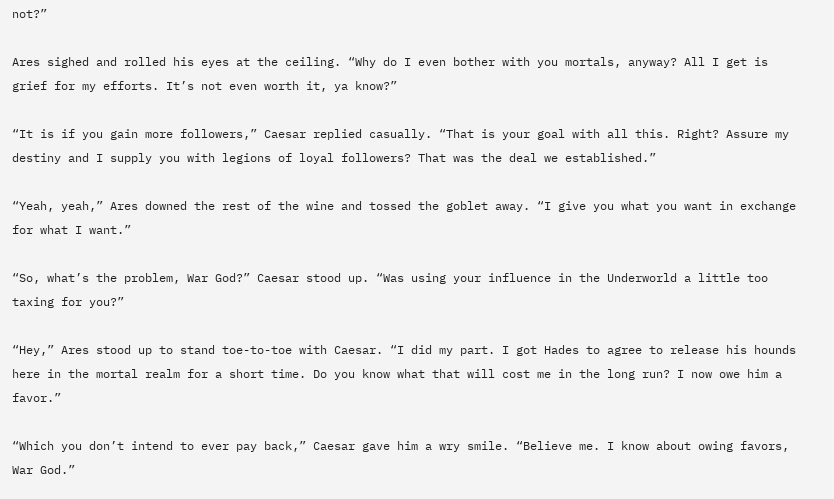not?”

Ares sighed and rolled his eyes at the ceiling. “Why do I even bother with you mortals, anyway? All I get is grief for my efforts. It’s not even worth it, ya know?”

“It is if you gain more followers,” Caesar replied casually. “That is your goal with all this. Right? Assure my destiny and I supply you with legions of loyal followers? That was the deal we established.”

“Yeah, yeah,” Ares downed the rest of the wine and tossed the goblet away. “I give you what you want in exchange for what I want.”

“So, what’s the problem, War God?” Caesar stood up. “Was using your influence in the Underworld a little too taxing for you?”

“Hey,” Ares stood up to stand toe-to-toe with Caesar. “I did my part. I got Hades to agree to release his hounds here in the mortal realm for a short time. Do you know what that will cost me in the long run? I now owe him a favor.”

“Which you don’t intend to ever pay back,” Caesar gave him a wry smile. “Believe me. I know about owing favors, War God.”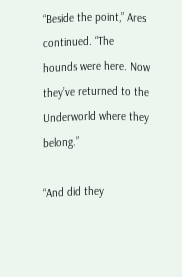“Beside the point,” Ares continued. “The hounds were here. Now they’ve returned to the Underworld where they belong.”

“And did they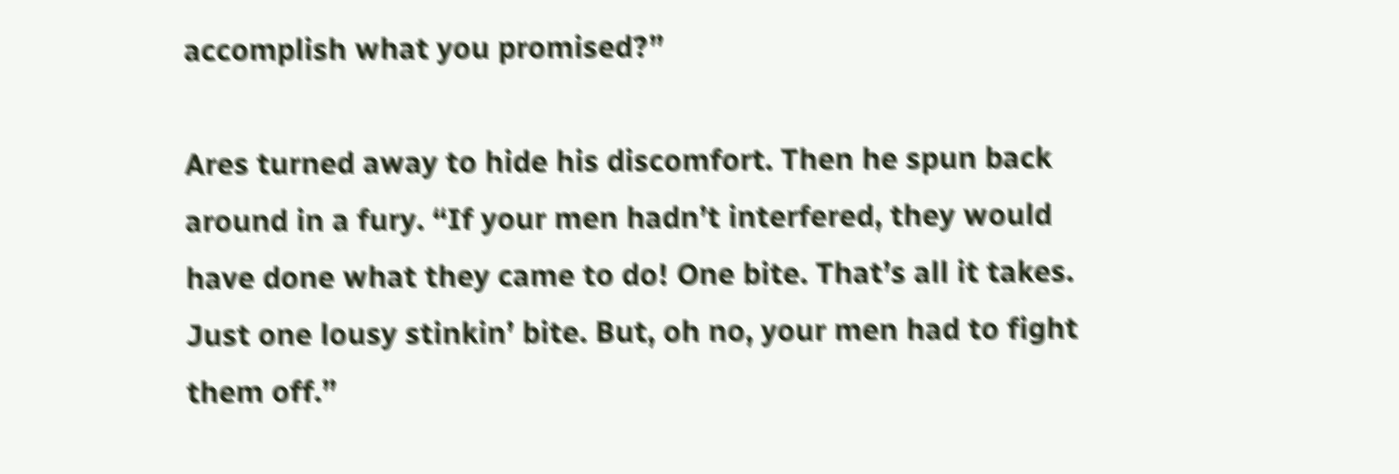accomplish what you promised?”

Ares turned away to hide his discomfort. Then he spun back around in a fury. “If your men hadn’t interfered, they would have done what they came to do! One bite. That’s all it takes. Just one lousy stinkin’ bite. But, oh no, your men had to fight them off.”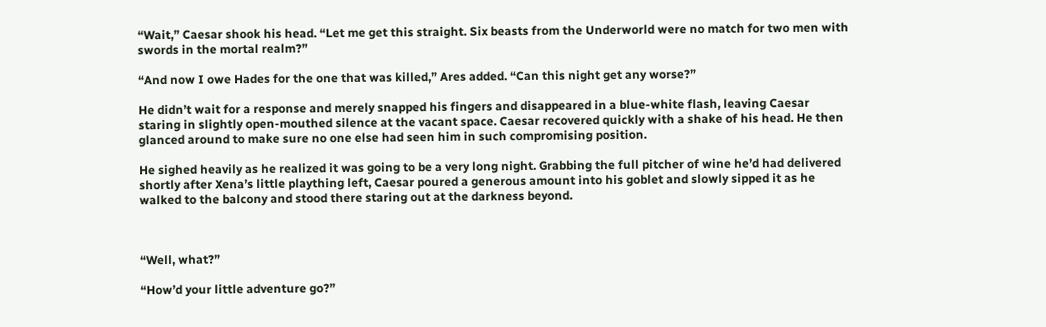“Wait,” Caesar shook his head. “Let me get this straight. Six beasts from the Underworld were no match for two men with swords in the mortal realm?”

“And now I owe Hades for the one that was killed,” Ares added. “Can this night get any worse?”

He didn’t wait for a response and merely snapped his fingers and disappeared in a blue-white flash, leaving Caesar staring in slightly open-mouthed silence at the vacant space. Caesar recovered quickly with a shake of his head. He then glanced around to make sure no one else had seen him in such compromising position.

He sighed heavily as he realized it was going to be a very long night. Grabbing the full pitcher of wine he’d had delivered shortly after Xena’s little plaything left, Caesar poured a generous amount into his goblet and slowly sipped it as he walked to the balcony and stood there staring out at the darkness beyond.



“Well, what?”

“How’d your little adventure go?”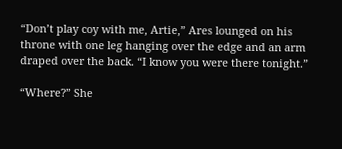“Don’t play coy with me, Artie,” Ares lounged on his throne with one leg hanging over the edge and an arm draped over the back. “I know you were there tonight.”

“Where?” She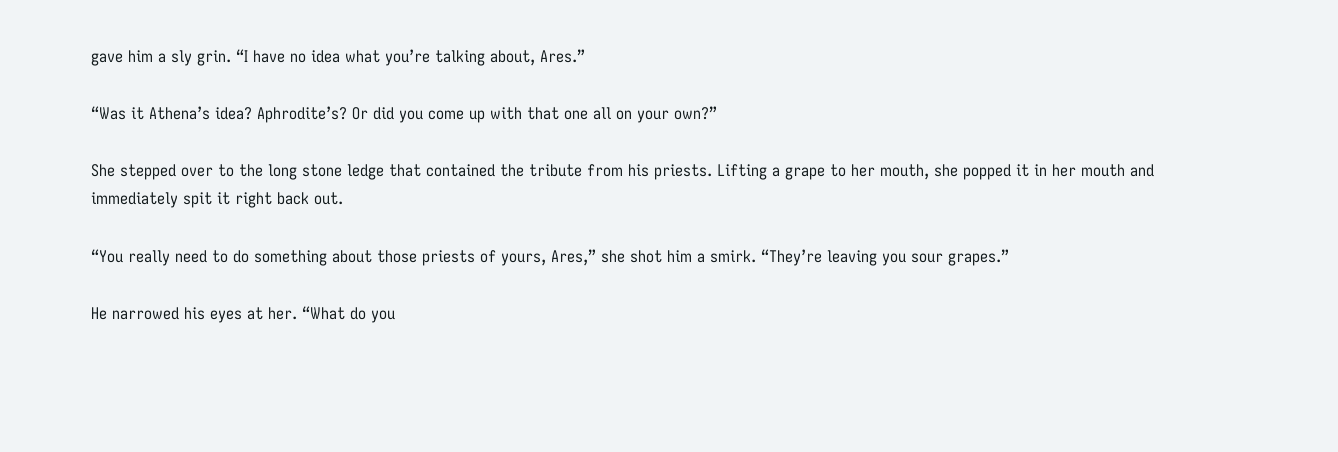gave him a sly grin. “I have no idea what you’re talking about, Ares.”

“Was it Athena’s idea? Aphrodite’s? Or did you come up with that one all on your own?”

She stepped over to the long stone ledge that contained the tribute from his priests. Lifting a grape to her mouth, she popped it in her mouth and immediately spit it right back out.

“You really need to do something about those priests of yours, Ares,” she shot him a smirk. “They’re leaving you sour grapes.”

He narrowed his eyes at her. “What do you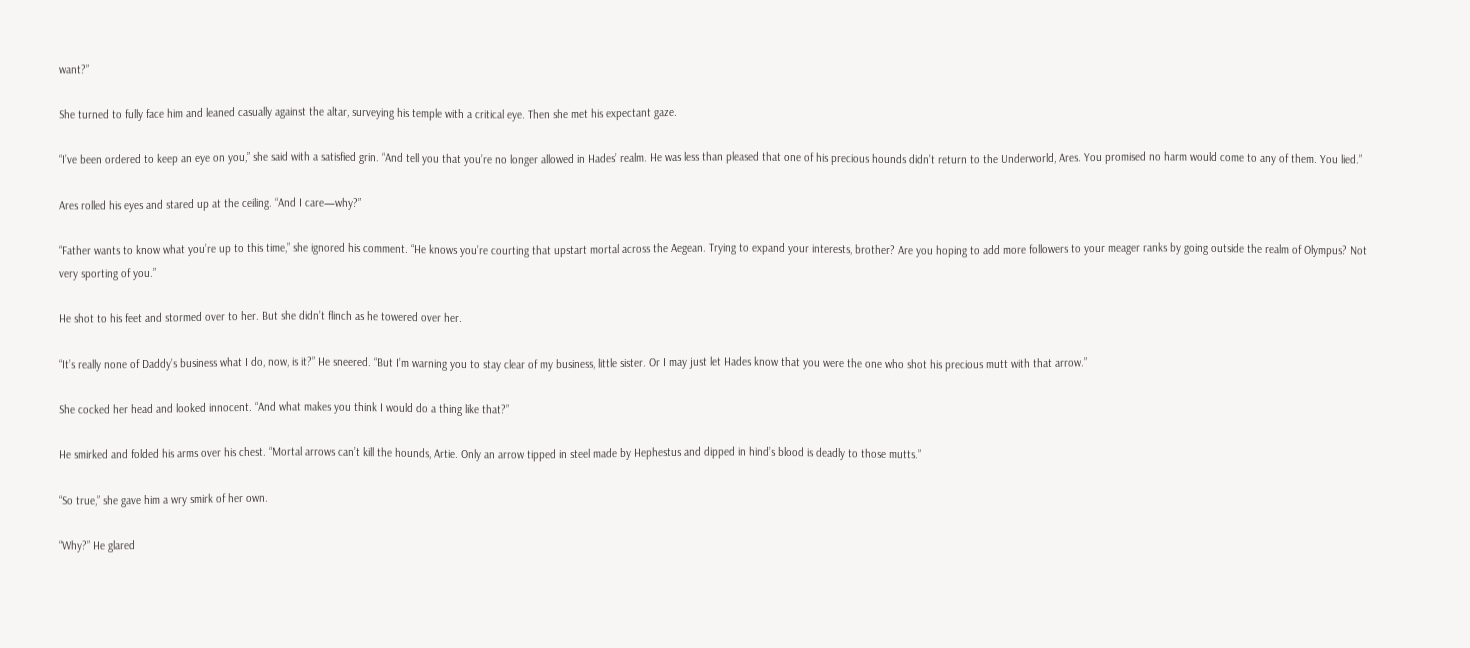want?”

She turned to fully face him and leaned casually against the altar, surveying his temple with a critical eye. Then she met his expectant gaze.

“I’ve been ordered to keep an eye on you,” she said with a satisfied grin. “And tell you that you’re no longer allowed in Hades’ realm. He was less than pleased that one of his precious hounds didn’t return to the Underworld, Ares. You promised no harm would come to any of them. You lied.”

Ares rolled his eyes and stared up at the ceiling. “And I care—why?”

“Father wants to know what you’re up to this time,” she ignored his comment. “He knows you’re courting that upstart mortal across the Aegean. Trying to expand your interests, brother? Are you hoping to add more followers to your meager ranks by going outside the realm of Olympus? Not very sporting of you.”

He shot to his feet and stormed over to her. But she didn’t flinch as he towered over her.

“It’s really none of Daddy’s business what I do, now, is it?” He sneered. “But I’m warning you to stay clear of my business, little sister. Or I may just let Hades know that you were the one who shot his precious mutt with that arrow.”

She cocked her head and looked innocent. “And what makes you think I would do a thing like that?”

He smirked and folded his arms over his chest. “Mortal arrows can’t kill the hounds, Artie. Only an arrow tipped in steel made by Hephestus and dipped in hind’s blood is deadly to those mutts.”

“So true,” she gave him a wry smirk of her own.

“Why?” He glared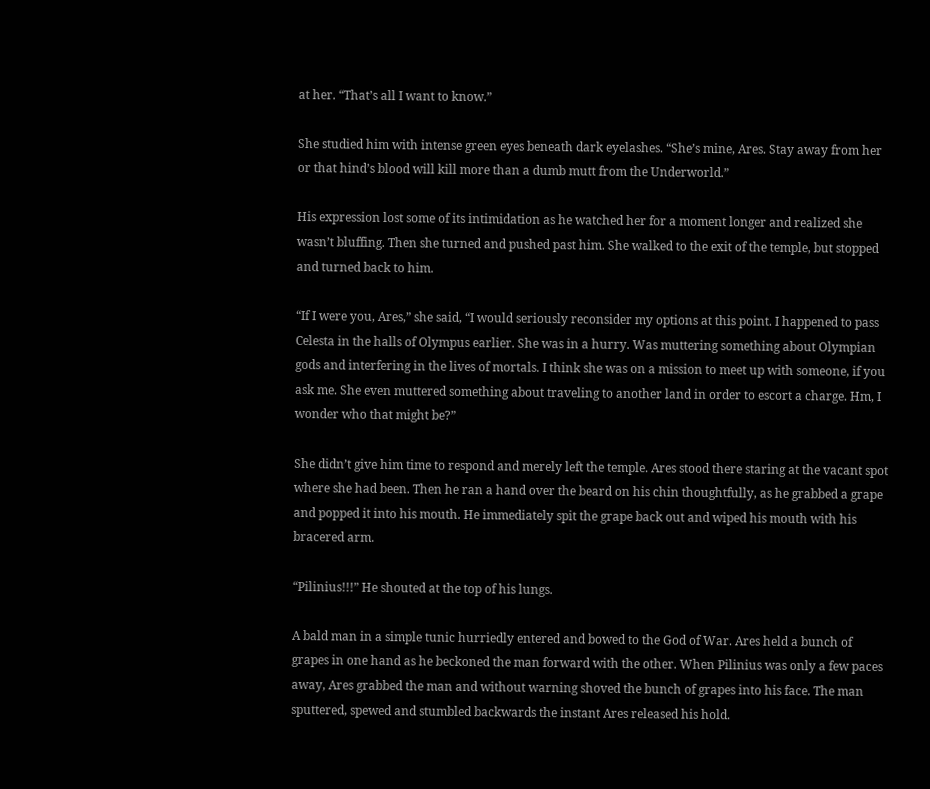at her. “That’s all I want to know.”

She studied him with intense green eyes beneath dark eyelashes. “She’s mine, Ares. Stay away from her or that hind’s blood will kill more than a dumb mutt from the Underworld.”

His expression lost some of its intimidation as he watched her for a moment longer and realized she wasn’t bluffing. Then she turned and pushed past him. She walked to the exit of the temple, but stopped and turned back to him.

“If I were you, Ares,” she said, “I would seriously reconsider my options at this point. I happened to pass Celesta in the halls of Olympus earlier. She was in a hurry. Was muttering something about Olympian gods and interfering in the lives of mortals. I think she was on a mission to meet up with someone, if you ask me. She even muttered something about traveling to another land in order to escort a charge. Hm, I wonder who that might be?”

She didn’t give him time to respond and merely left the temple. Ares stood there staring at the vacant spot where she had been. Then he ran a hand over the beard on his chin thoughtfully, as he grabbed a grape and popped it into his mouth. He immediately spit the grape back out and wiped his mouth with his bracered arm.

“Pilinius!!!” He shouted at the top of his lungs.

A bald man in a simple tunic hurriedly entered and bowed to the God of War. Ares held a bunch of grapes in one hand as he beckoned the man forward with the other. When Pilinius was only a few paces away, Ares grabbed the man and without warning shoved the bunch of grapes into his face. The man sputtered, spewed and stumbled backwards the instant Ares released his hold.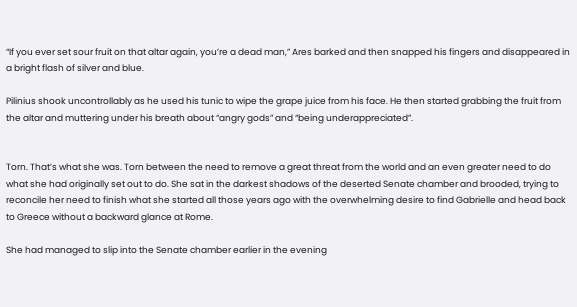“If you ever set sour fruit on that altar again, you’re a dead man,” Ares barked and then snapped his fingers and disappeared in a bright flash of silver and blue.

Pilinius shook uncontrollably as he used his tunic to wipe the grape juice from his face. He then started grabbing the fruit from the altar and muttering under his breath about “angry gods” and “being underappreciated”.


Torn. That’s what she was. Torn between the need to remove a great threat from the world and an even greater need to do what she had originally set out to do. She sat in the darkest shadows of the deserted Senate chamber and brooded, trying to reconcile her need to finish what she started all those years ago with the overwhelming desire to find Gabrielle and head back to Greece without a backward glance at Rome.

She had managed to slip into the Senate chamber earlier in the evening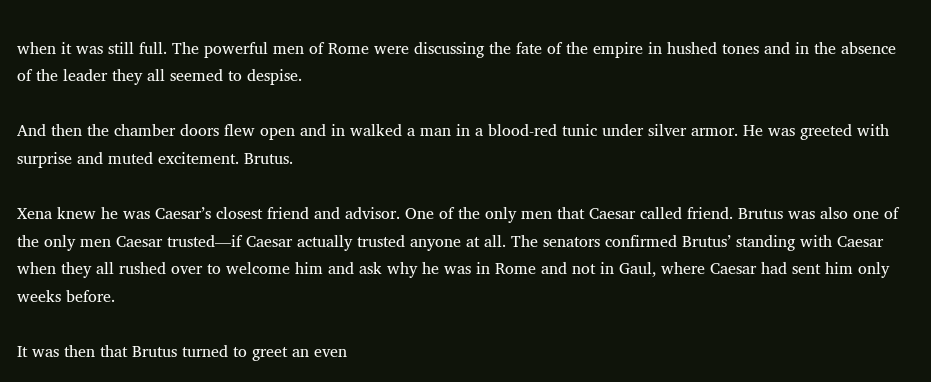when it was still full. The powerful men of Rome were discussing the fate of the empire in hushed tones and in the absence of the leader they all seemed to despise.

And then the chamber doors flew open and in walked a man in a blood-red tunic under silver armor. He was greeted with surprise and muted excitement. Brutus.

Xena knew he was Caesar’s closest friend and advisor. One of the only men that Caesar called friend. Brutus was also one of the only men Caesar trusted—if Caesar actually trusted anyone at all. The senators confirmed Brutus’ standing with Caesar when they all rushed over to welcome him and ask why he was in Rome and not in Gaul, where Caesar had sent him only weeks before.

It was then that Brutus turned to greet an even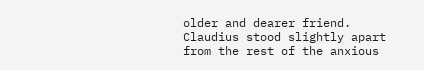older and dearer friend. Claudius stood slightly apart from the rest of the anxious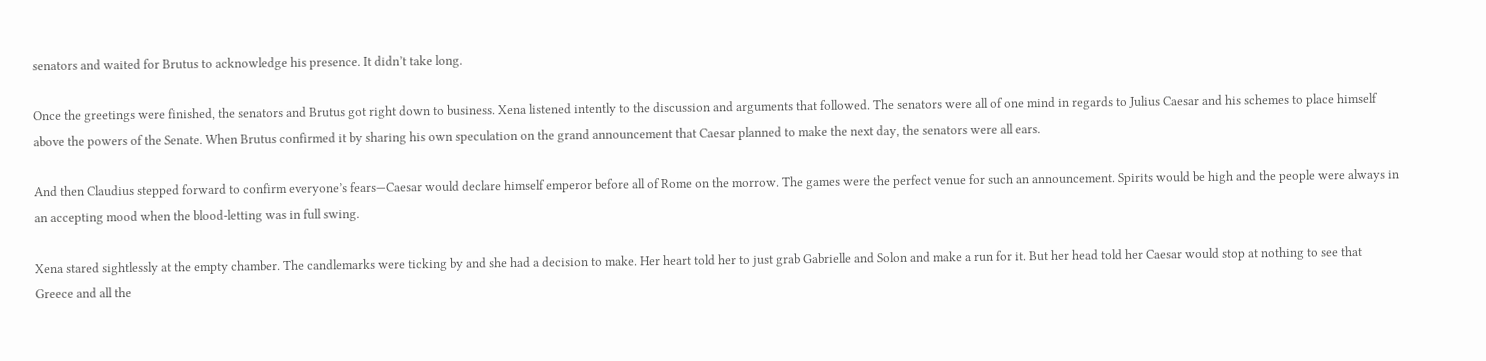senators and waited for Brutus to acknowledge his presence. It didn’t take long.

Once the greetings were finished, the senators and Brutus got right down to business. Xena listened intently to the discussion and arguments that followed. The senators were all of one mind in regards to Julius Caesar and his schemes to place himself above the powers of the Senate. When Brutus confirmed it by sharing his own speculation on the grand announcement that Caesar planned to make the next day, the senators were all ears.

And then Claudius stepped forward to confirm everyone’s fears—Caesar would declare himself emperor before all of Rome on the morrow. The games were the perfect venue for such an announcement. Spirits would be high and the people were always in an accepting mood when the blood-letting was in full swing.

Xena stared sightlessly at the empty chamber. The candlemarks were ticking by and she had a decision to make. Her heart told her to just grab Gabrielle and Solon and make a run for it. But her head told her Caesar would stop at nothing to see that Greece and all the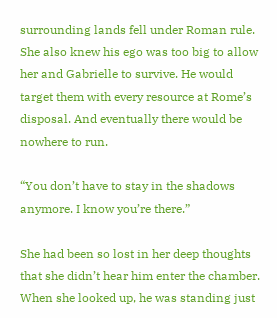surrounding lands fell under Roman rule. She also knew his ego was too big to allow her and Gabrielle to survive. He would target them with every resource at Rome’s disposal. And eventually there would be nowhere to run.

“You don’t have to stay in the shadows anymore. I know you’re there.”

She had been so lost in her deep thoughts that she didn’t hear him enter the chamber. When she looked up, he was standing just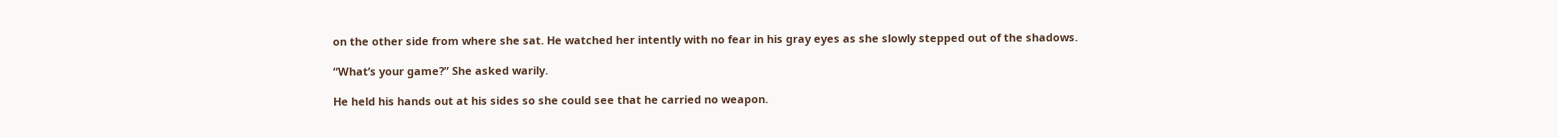on the other side from where she sat. He watched her intently with no fear in his gray eyes as she slowly stepped out of the shadows.

“What’s your game?” She asked warily.

He held his hands out at his sides so she could see that he carried no weapon.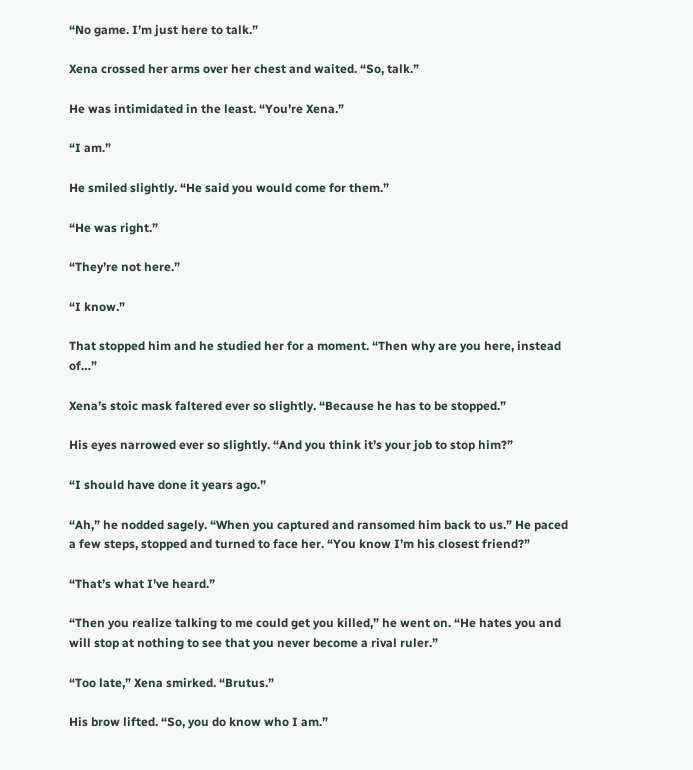“No game. I’m just here to talk.”

Xena crossed her arms over her chest and waited. “So, talk.”

He was intimidated in the least. “You’re Xena.”

“I am.”

He smiled slightly. “He said you would come for them.”

“He was right.”

“They’re not here.”

“I know.”

That stopped him and he studied her for a moment. “Then why are you here, instead of…”

Xena’s stoic mask faltered ever so slightly. “Because he has to be stopped.”

His eyes narrowed ever so slightly. “And you think it’s your job to stop him?”

“I should have done it years ago.”

“Ah,” he nodded sagely. “When you captured and ransomed him back to us.” He paced a few steps, stopped and turned to face her. “You know I’m his closest friend?”

“That’s what I’ve heard.”

“Then you realize talking to me could get you killed,” he went on. “He hates you and will stop at nothing to see that you never become a rival ruler.”

“Too late,” Xena smirked. “Brutus.”

His brow lifted. “So, you do know who I am.”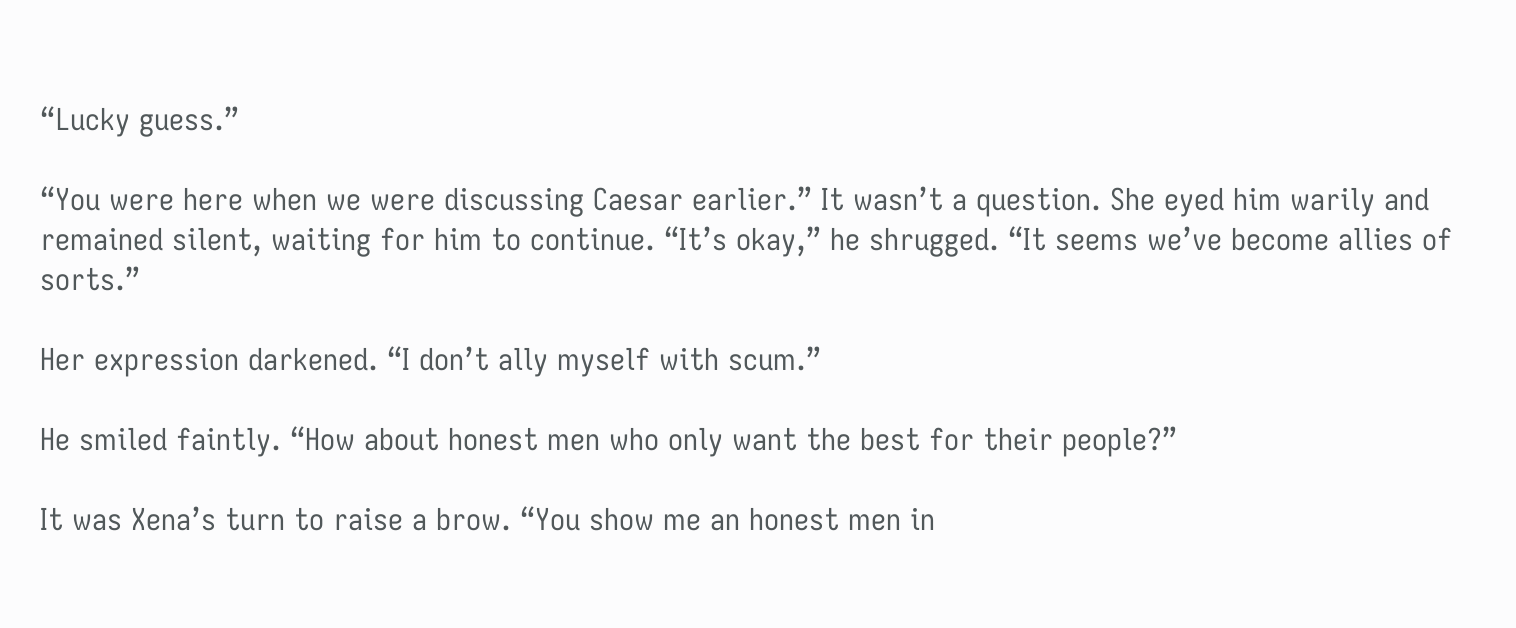“Lucky guess.”

“You were here when we were discussing Caesar earlier.” It wasn’t a question. She eyed him warily and remained silent, waiting for him to continue. “It’s okay,” he shrugged. “It seems we’ve become allies of sorts.”

Her expression darkened. “I don’t ally myself with scum.”

He smiled faintly. “How about honest men who only want the best for their people?”

It was Xena’s turn to raise a brow. “You show me an honest men in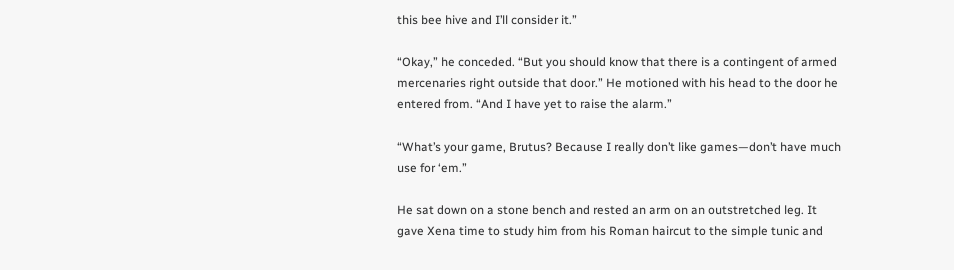this bee hive and I’ll consider it.”

“Okay,” he conceded. “But you should know that there is a contingent of armed mercenaries right outside that door.” He motioned with his head to the door he entered from. “And I have yet to raise the alarm.”

“What’s your game, Brutus? Because I really don’t like games—don’t have much use for ‘em.”

He sat down on a stone bench and rested an arm on an outstretched leg. It gave Xena time to study him from his Roman haircut to the simple tunic and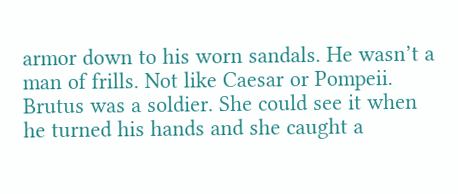armor down to his worn sandals. He wasn’t a man of frills. Not like Caesar or Pompeii. Brutus was a soldier. She could see it when he turned his hands and she caught a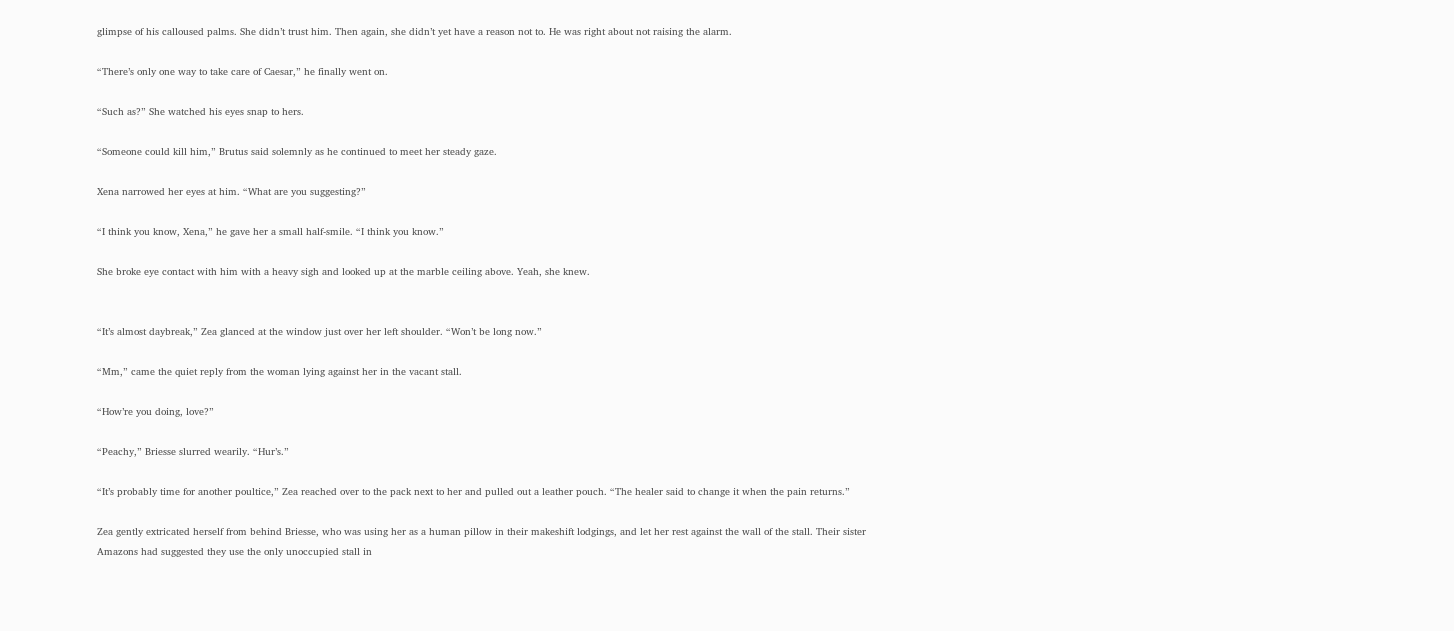glimpse of his calloused palms. She didn’t trust him. Then again, she didn’t yet have a reason not to. He was right about not raising the alarm.

“There’s only one way to take care of Caesar,” he finally went on.

“Such as?” She watched his eyes snap to hers.

“Someone could kill him,” Brutus said solemnly as he continued to meet her steady gaze.

Xena narrowed her eyes at him. “What are you suggesting?”

“I think you know, Xena,” he gave her a small half-smile. “I think you know.”

She broke eye contact with him with a heavy sigh and looked up at the marble ceiling above. Yeah, she knew.


“It’s almost daybreak,” Zea glanced at the window just over her left shoulder. “Won’t be long now.”

“Mm,” came the quiet reply from the woman lying against her in the vacant stall.

“How’re you doing, love?”

“Peachy,” Briesse slurred wearily. “Hur’s.”

“It’s probably time for another poultice,” Zea reached over to the pack next to her and pulled out a leather pouch. “The healer said to change it when the pain returns.”

Zea gently extricated herself from behind Briesse, who was using her as a human pillow in their makeshift lodgings, and let her rest against the wall of the stall. Their sister Amazons had suggested they use the only unoccupied stall in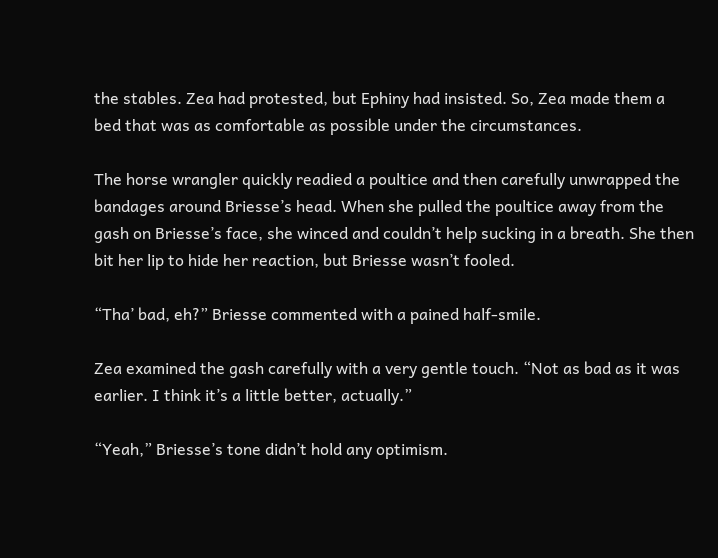the stables. Zea had protested, but Ephiny had insisted. So, Zea made them a bed that was as comfortable as possible under the circumstances.

The horse wrangler quickly readied a poultice and then carefully unwrapped the bandages around Briesse’s head. When she pulled the poultice away from the gash on Briesse’s face, she winced and couldn’t help sucking in a breath. She then bit her lip to hide her reaction, but Briesse wasn’t fooled.

“Tha’ bad, eh?” Briesse commented with a pained half-smile.

Zea examined the gash carefully with a very gentle touch. “Not as bad as it was earlier. I think it’s a little better, actually.”

“Yeah,” Briesse’s tone didn’t hold any optimism.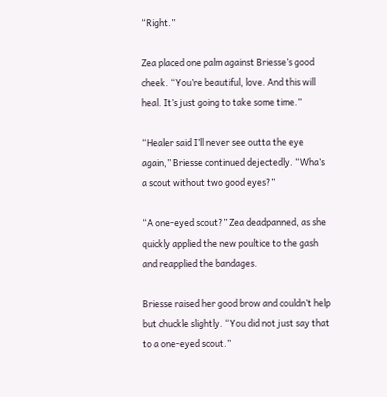“Right.”

Zea placed one palm against Briesse’s good cheek. “You’re beautiful, love. And this will heal. It’s just going to take some time.”

“Healer said I’ll never see outta the eye again,” Briesse continued dejectedly. “Wha’s a scout without two good eyes?”

“A one-eyed scout?” Zea deadpanned, as she quickly applied the new poultice to the gash and reapplied the bandages.

Briesse raised her good brow and couldn’t help but chuckle slightly. “You did not just say that to a one-eyed scout.”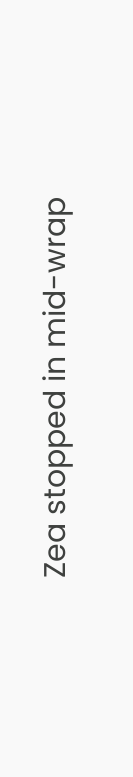Zea stopped in mid-wrap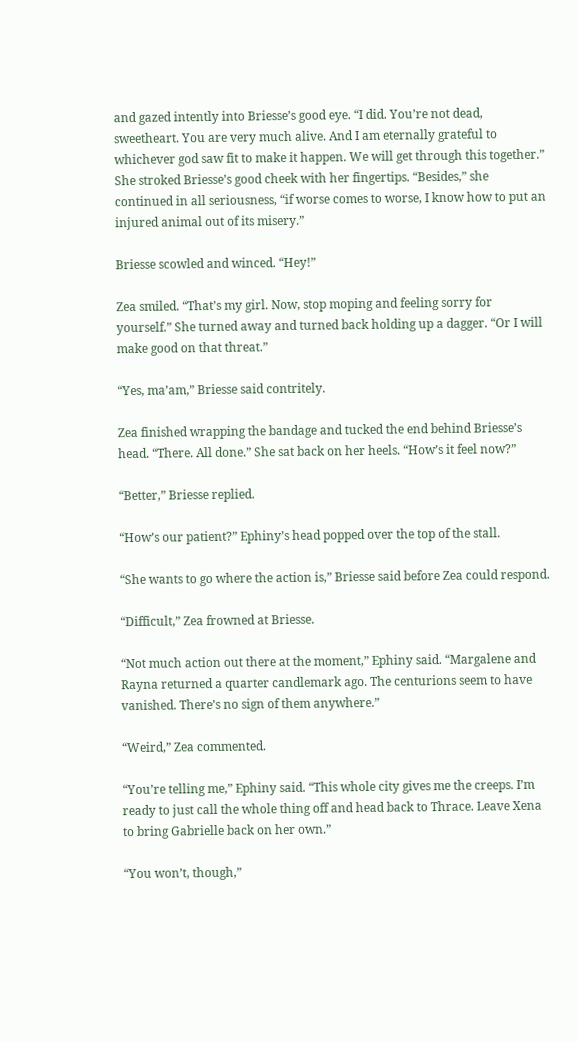and gazed intently into Briesse’s good eye. “I did. You’re not dead, sweetheart. You are very much alive. And I am eternally grateful to whichever god saw fit to make it happen. We will get through this together.” She stroked Briesse’s good cheek with her fingertips. “Besides,” she continued in all seriousness, “if worse comes to worse, I know how to put an injured animal out of its misery.”

Briesse scowled and winced. “Hey!”

Zea smiled. “That’s my girl. Now, stop moping and feeling sorry for yourself.” She turned away and turned back holding up a dagger. “Or I will make good on that threat.”

“Yes, ma’am,” Briesse said contritely.

Zea finished wrapping the bandage and tucked the end behind Briesse’s head. “There. All done.” She sat back on her heels. “How’s it feel now?”

“Better,” Briesse replied.

“How’s our patient?” Ephiny’s head popped over the top of the stall.

“She wants to go where the action is,” Briesse said before Zea could respond.

“Difficult,” Zea frowned at Briesse.

“Not much action out there at the moment,” Ephiny said. “Margalene and Rayna returned a quarter candlemark ago. The centurions seem to have vanished. There’s no sign of them anywhere.”

“Weird,” Zea commented.

“You’re telling me,” Ephiny said. “This whole city gives me the creeps. I’m ready to just call the whole thing off and head back to Thrace. Leave Xena to bring Gabrielle back on her own.”

“You won’t, though,”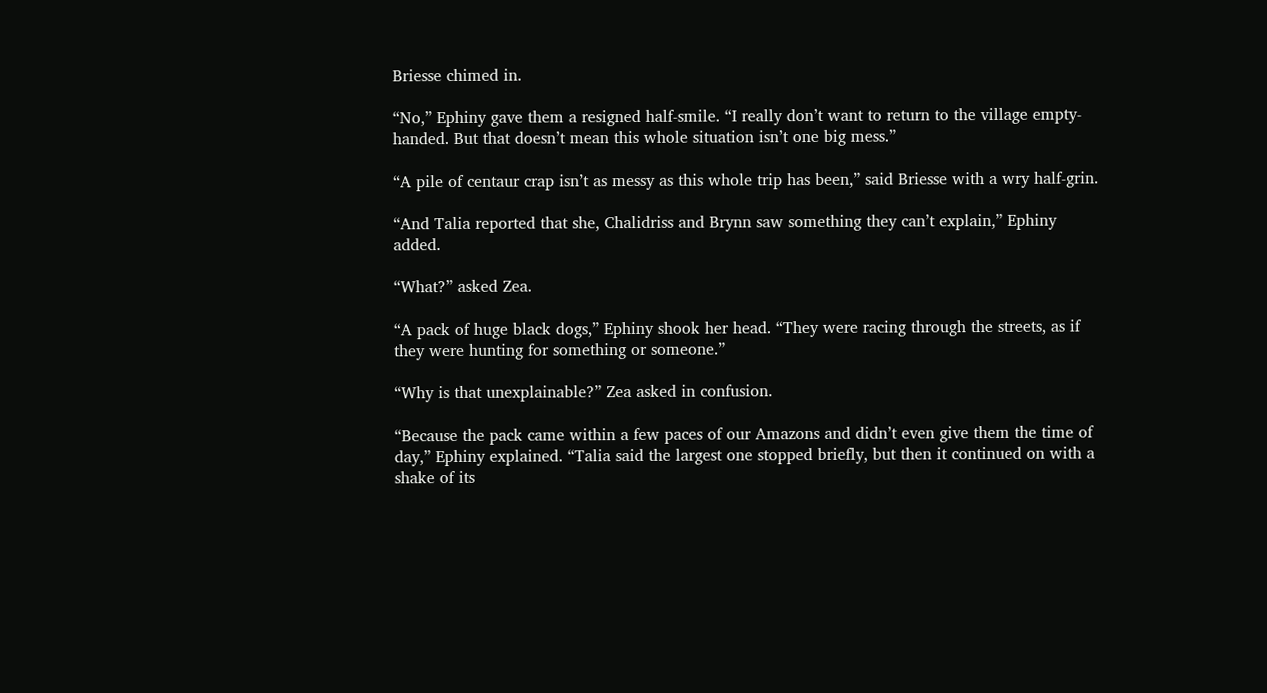Briesse chimed in.

“No,” Ephiny gave them a resigned half-smile. “I really don’t want to return to the village empty-handed. But that doesn’t mean this whole situation isn’t one big mess.”

“A pile of centaur crap isn’t as messy as this whole trip has been,” said Briesse with a wry half-grin.

“And Talia reported that she, Chalidriss and Brynn saw something they can’t explain,” Ephiny added.

“What?” asked Zea.

“A pack of huge black dogs,” Ephiny shook her head. “They were racing through the streets, as if they were hunting for something or someone.”

“Why is that unexplainable?” Zea asked in confusion.

“Because the pack came within a few paces of our Amazons and didn’t even give them the time of day,” Ephiny explained. “Talia said the largest one stopped briefly, but then it continued on with a shake of its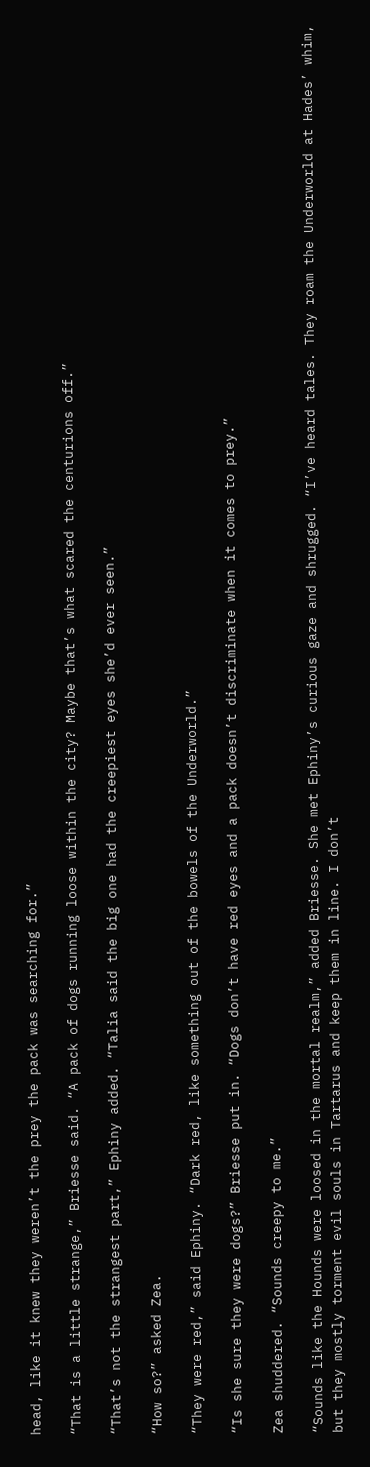head, like it knew they weren’t the prey the pack was searching for.”

“That is a little strange,” Briesse said. “A pack of dogs running loose within the city? Maybe that’s what scared the centurions off.”

“That’s not the strangest part,” Ephiny added. “Talia said the big one had the creepiest eyes she’d ever seen.”

“How so?” asked Zea.

“They were red,” said Ephiny. “Dark red, like something out of the bowels of the Underworld.”

“Is she sure they were dogs?” Briesse put in. “Dogs don’t have red eyes and a pack doesn’t discriminate when it comes to prey.”

Zea shuddered. “Sounds creepy to me.”

“Sounds like the Hounds were loosed in the mortal realm,” added Briesse. She met Ephiny’s curious gaze and shrugged. “I’ve heard tales. They roam the Underworld at Hades’ whim, but they mostly torment evil souls in Tartarus and keep them in line. I don’t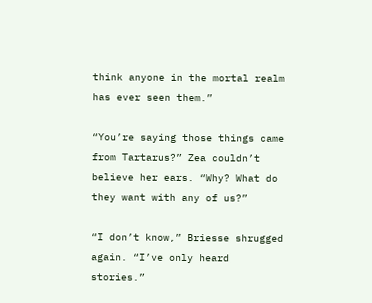think anyone in the mortal realm has ever seen them.”

“You’re saying those things came from Tartarus?” Zea couldn’t believe her ears. “Why? What do they want with any of us?”

“I don’t know,” Briesse shrugged again. “I’ve only heard stories.”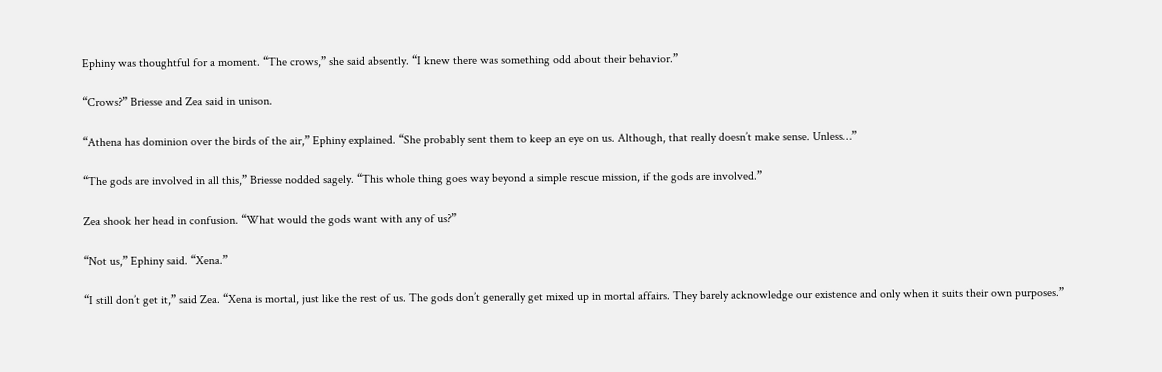Ephiny was thoughtful for a moment. “The crows,” she said absently. “I knew there was something odd about their behavior.”

“Crows?” Briesse and Zea said in unison.

“Athena has dominion over the birds of the air,” Ephiny explained. “She probably sent them to keep an eye on us. Although, that really doesn’t make sense. Unless…”

“The gods are involved in all this,” Briesse nodded sagely. “This whole thing goes way beyond a simple rescue mission, if the gods are involved.”

Zea shook her head in confusion. “What would the gods want with any of us?”

“Not us,” Ephiny said. “Xena.”

“I still don’t get it,” said Zea. “Xena is mortal, just like the rest of us. The gods don’t generally get mixed up in mortal affairs. They barely acknowledge our existence and only when it suits their own purposes.”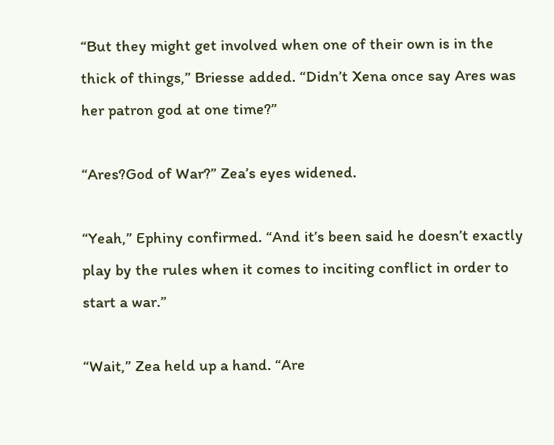“But they might get involved when one of their own is in the thick of things,” Briesse added. “Didn’t Xena once say Ares was her patron god at one time?”

“Ares?God of War?” Zea’s eyes widened.

“Yeah,” Ephiny confirmed. “And it’s been said he doesn’t exactly play by the rules when it comes to inciting conflict in order to start a war.”

“Wait,” Zea held up a hand. “Are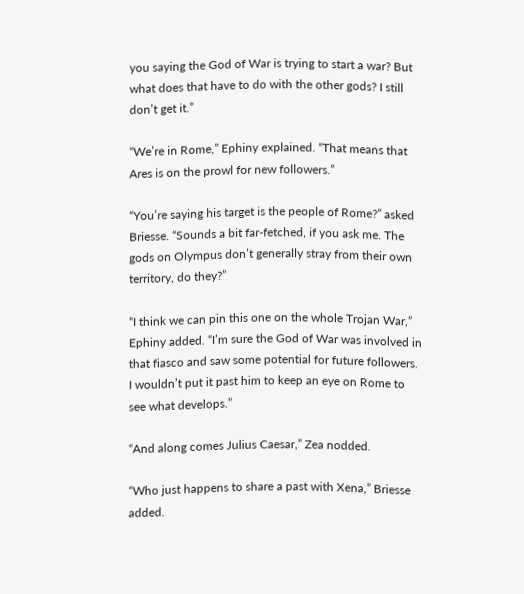you saying the God of War is trying to start a war? But what does that have to do with the other gods? I still don’t get it.”

“We’re in Rome,” Ephiny explained. “That means that Ares is on the prowl for new followers.”

“You’re saying his target is the people of Rome?” asked Briesse. “Sounds a bit far-fetched, if you ask me. The gods on Olympus don’t generally stray from their own territory, do they?”

“I think we can pin this one on the whole Trojan War,” Ephiny added. “I’m sure the God of War was involved in that fiasco and saw some potential for future followers. I wouldn’t put it past him to keep an eye on Rome to see what develops.”

“And along comes Julius Caesar,” Zea nodded.

“Who just happens to share a past with Xena,” Briesse added.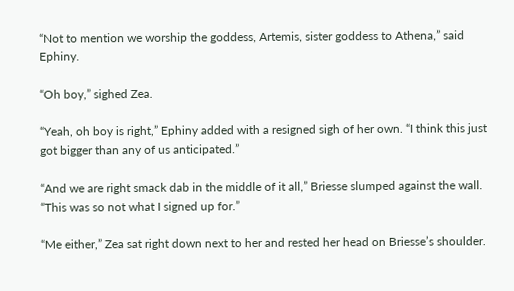“Not to mention we worship the goddess, Artemis, sister goddess to Athena,” said Ephiny.

“Oh boy,” sighed Zea.

“Yeah, oh boy is right,” Ephiny added with a resigned sigh of her own. “I think this just got bigger than any of us anticipated.”

“And we are right smack dab in the middle of it all,” Briesse slumped against the wall. “This was so not what I signed up for.”

“Me either,” Zea sat right down next to her and rested her head on Briesse’s shoulder.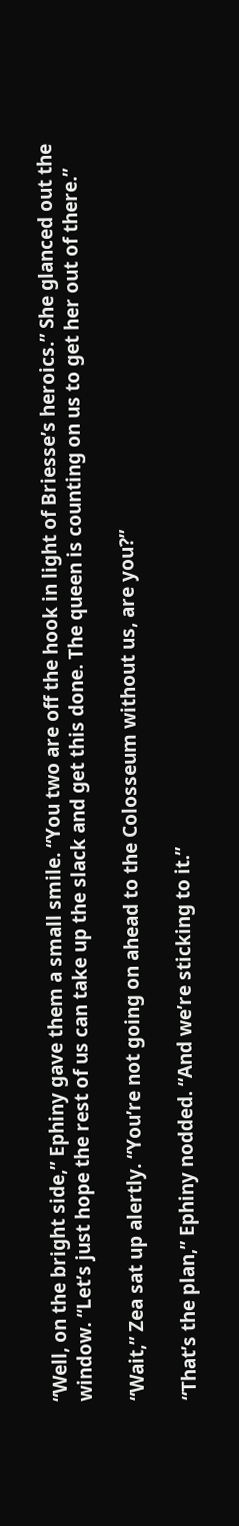“Well, on the bright side,” Ephiny gave them a small smile. “You two are off the hook in light of Briesse’s heroics.” She glanced out the window. “Let’s just hope the rest of us can take up the slack and get this done. The queen is counting on us to get her out of there.”

“Wait,” Zea sat up alertly. “You’re not going on ahead to the Colosseum without us, are you?”

“That’s the plan,” Ephiny nodded. “And we’re sticking to it.”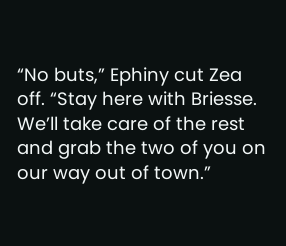“No buts,” Ephiny cut Zea off. “Stay here with Briesse. We’ll take care of the rest and grab the two of you on our way out of town.”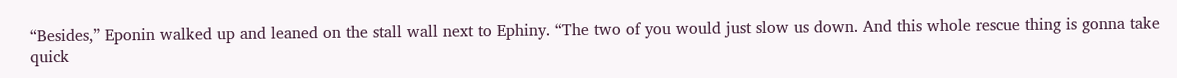“Besides,” Eponin walked up and leaned on the stall wall next to Ephiny. “The two of you would just slow us down. And this whole rescue thing is gonna take quick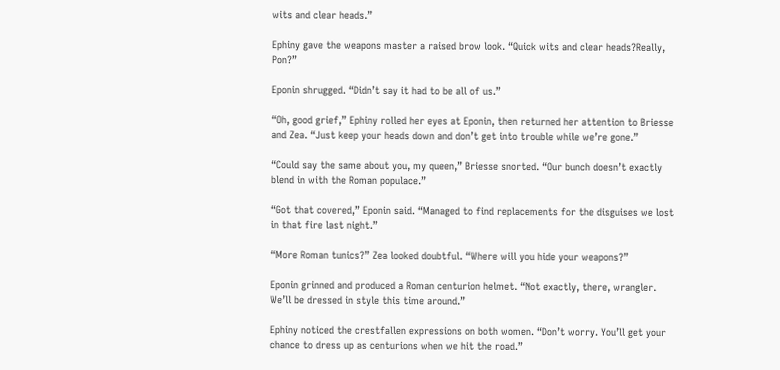wits and clear heads.”

Ephiny gave the weapons master a raised brow look. “Quick wits and clear heads?Really, Pon?”

Eponin shrugged. “Didn’t say it had to be all of us.”

“Oh, good grief,” Ephiny rolled her eyes at Eponin, then returned her attention to Briesse and Zea. “Just keep your heads down and don’t get into trouble while we’re gone.”

“Could say the same about you, my queen,” Briesse snorted. “Our bunch doesn’t exactly blend in with the Roman populace.”

“Got that covered,” Eponin said. “Managed to find replacements for the disguises we lost in that fire last night.”

“More Roman tunics?” Zea looked doubtful. “Where will you hide your weapons?”

Eponin grinned and produced a Roman centurion helmet. “Not exactly, there, wrangler. We’ll be dressed in style this time around.”

Ephiny noticed the crestfallen expressions on both women. “Don’t worry. You’ll get your chance to dress up as centurions when we hit the road.”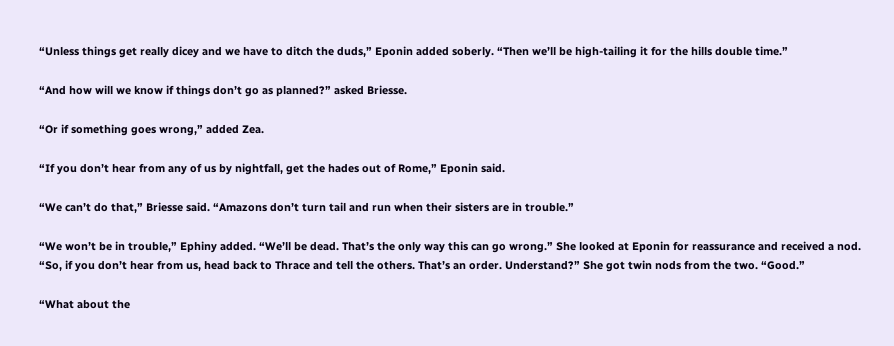“Unless things get really dicey and we have to ditch the duds,” Eponin added soberly. “Then we’ll be high-tailing it for the hills double time.”

“And how will we know if things don’t go as planned?” asked Briesse.

“Or if something goes wrong,” added Zea.

“If you don’t hear from any of us by nightfall, get the hades out of Rome,” Eponin said.

“We can’t do that,” Briesse said. “Amazons don’t turn tail and run when their sisters are in trouble.”

“We won’t be in trouble,” Ephiny added. “We’ll be dead. That’s the only way this can go wrong.” She looked at Eponin for reassurance and received a nod. “So, if you don’t hear from us, head back to Thrace and tell the others. That’s an order. Understand?” She got twin nods from the two. “Good.”

“What about the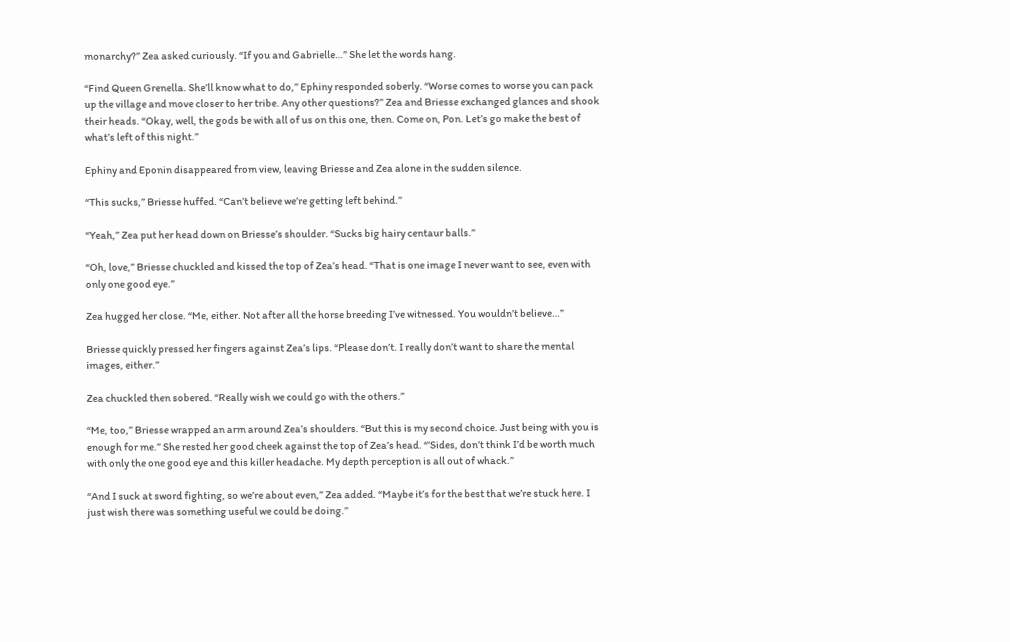monarchy?” Zea asked curiously. “If you and Gabrielle…” She let the words hang.

“Find Queen Grenella. She’ll know what to do,” Ephiny responded soberly. “Worse comes to worse you can pack up the village and move closer to her tribe. Any other questions?” Zea and Briesse exchanged glances and shook their heads. “Okay, well, the gods be with all of us on this one, then. Come on, Pon. Let’s go make the best of what’s left of this night.”

Ephiny and Eponin disappeared from view, leaving Briesse and Zea alone in the sudden silence.

“This sucks,” Briesse huffed. “Can’t believe we’re getting left behind.”

“Yeah,” Zea put her head down on Briesse’s shoulder. “Sucks big hairy centaur balls.”

“Oh, love,” Briesse chuckled and kissed the top of Zea’s head. “That is one image I never want to see, even with only one good eye.”

Zea hugged her close. “Me, either. Not after all the horse breeding I’ve witnessed. You wouldn’t believe…”

Briesse quickly pressed her fingers against Zea’s lips. “Please don’t. I really don’t want to share the mental images, either.”

Zea chuckled then sobered. “Really wish we could go with the others.”

“Me, too,” Briesse wrapped an arm around Zea’s shoulders. “But this is my second choice. Just being with you is enough for me.” She rested her good cheek against the top of Zea’s head. “’Sides, don’t think I’d be worth much with only the one good eye and this killer headache. My depth perception is all out of whack.”

“And I suck at sword fighting, so we’re about even,” Zea added. “Maybe it’s for the best that we’re stuck here. I just wish there was something useful we could be doing.”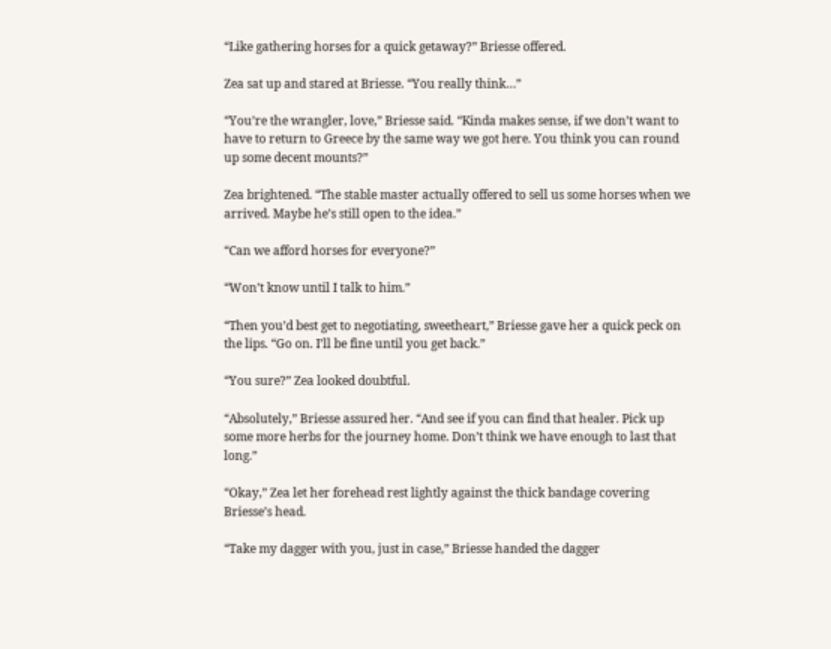“Like gathering horses for a quick getaway?” Briesse offered.

Zea sat up and stared at Briesse. “You really think…”

“You’re the wrangler, love,” Briesse said. “Kinda makes sense, if we don’t want to have to return to Greece by the same way we got here. You think you can round up some decent mounts?”

Zea brightened. “The stable master actually offered to sell us some horses when we arrived. Maybe he’s still open to the idea.”

“Can we afford horses for everyone?”

“Won’t know until I talk to him.”

“Then you’d best get to negotiating, sweetheart,” Briesse gave her a quick peck on the lips. “Go on. I’ll be fine until you get back.”

“You sure?” Zea looked doubtful.

“Absolutely,” Briesse assured her. “And see if you can find that healer. Pick up some more herbs for the journey home. Don’t think we have enough to last that long.”

“Okay,” Zea let her forehead rest lightly against the thick bandage covering Briesse’s head.

“Take my dagger with you, just in case,” Briesse handed the dagger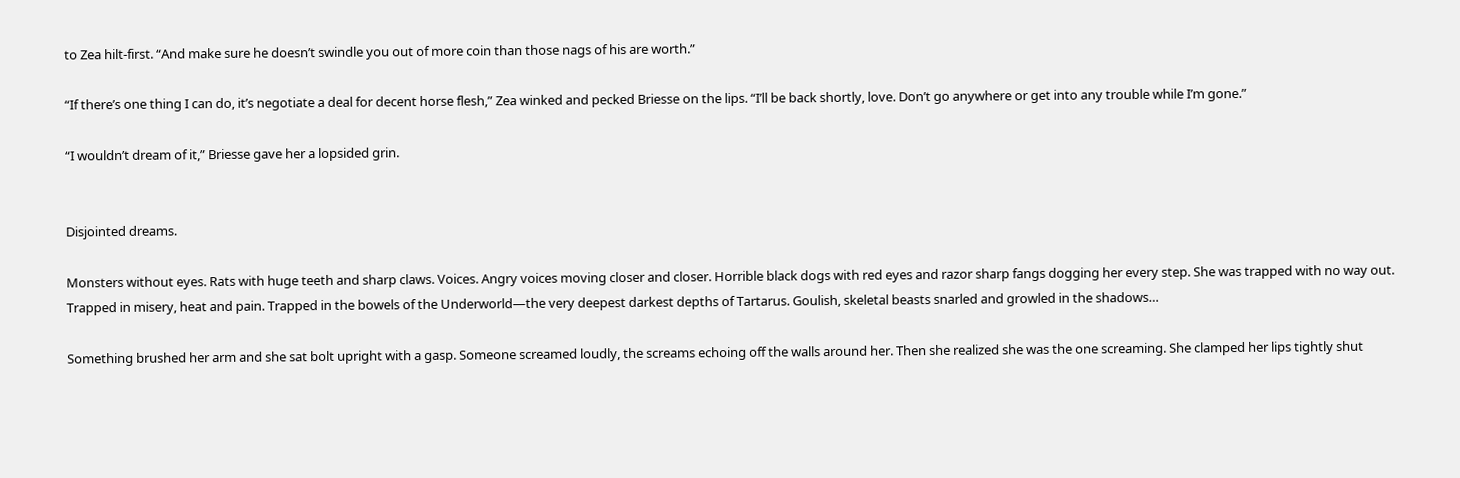to Zea hilt-first. “And make sure he doesn’t swindle you out of more coin than those nags of his are worth.”

“If there’s one thing I can do, it’s negotiate a deal for decent horse flesh,” Zea winked and pecked Briesse on the lips. “I’ll be back shortly, love. Don’t go anywhere or get into any trouble while I’m gone.”

“I wouldn’t dream of it,” Briesse gave her a lopsided grin.


Disjointed dreams.

Monsters without eyes. Rats with huge teeth and sharp claws. Voices. Angry voices moving closer and closer. Horrible black dogs with red eyes and razor sharp fangs dogging her every step. She was trapped with no way out. Trapped in misery, heat and pain. Trapped in the bowels of the Underworld—the very deepest darkest depths of Tartarus. Goulish, skeletal beasts snarled and growled in the shadows…

Something brushed her arm and she sat bolt upright with a gasp. Someone screamed loudly, the screams echoing off the walls around her. Then she realized she was the one screaming. She clamped her lips tightly shut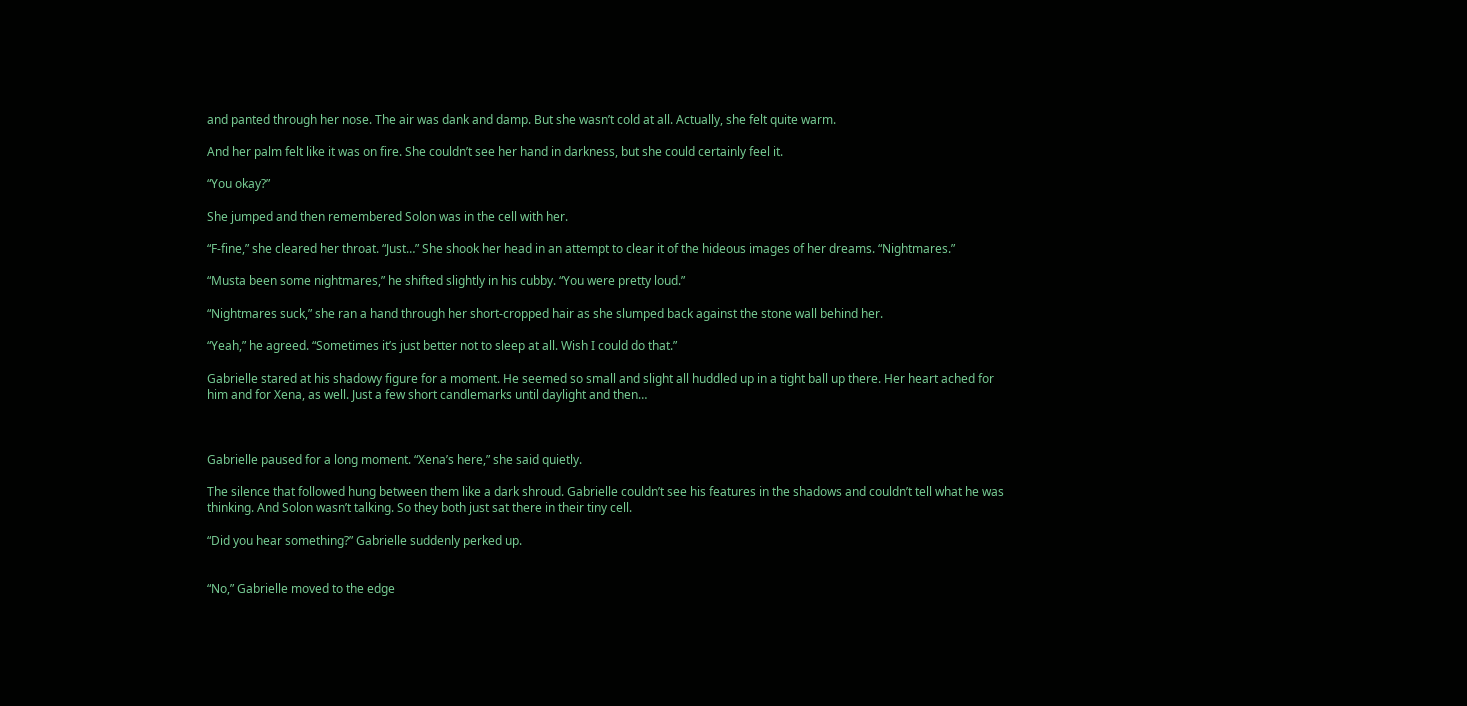and panted through her nose. The air was dank and damp. But she wasn’t cold at all. Actually, she felt quite warm.

And her palm felt like it was on fire. She couldn’t see her hand in darkness, but she could certainly feel it.

“You okay?”

She jumped and then remembered Solon was in the cell with her.

“F-fine,” she cleared her throat. “Just…” She shook her head in an attempt to clear it of the hideous images of her dreams. “Nightmares.”

“Musta been some nightmares,” he shifted slightly in his cubby. “You were pretty loud.”

“Nightmares suck,” she ran a hand through her short-cropped hair as she slumped back against the stone wall behind her.

“Yeah,” he agreed. “Sometimes it’s just better not to sleep at all. Wish I could do that.”

Gabrielle stared at his shadowy figure for a moment. He seemed so small and slight all huddled up in a tight ball up there. Her heart ached for him and for Xena, as well. Just a few short candlemarks until daylight and then…



Gabrielle paused for a long moment. “Xena’s here,” she said quietly.

The silence that followed hung between them like a dark shroud. Gabrielle couldn’t see his features in the shadows and couldn’t tell what he was thinking. And Solon wasn’t talking. So they both just sat there in their tiny cell.

“Did you hear something?” Gabrielle suddenly perked up.


“No,” Gabrielle moved to the edge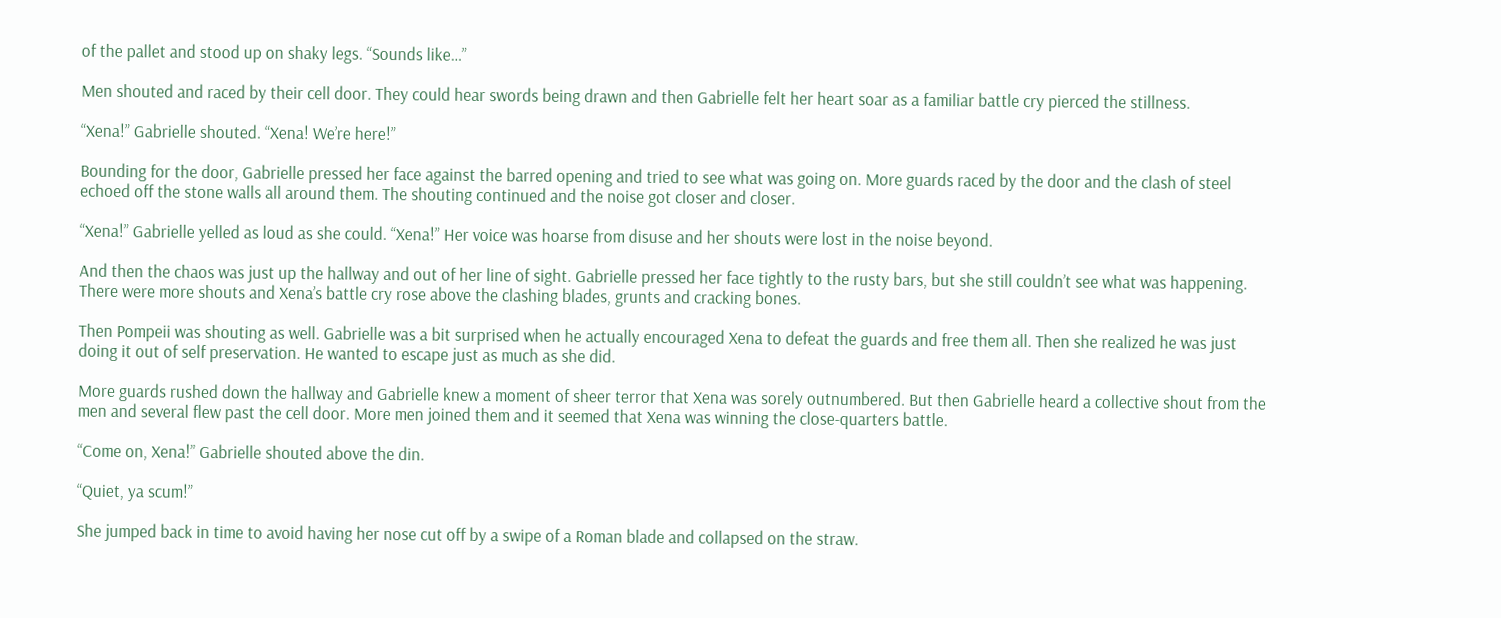of the pallet and stood up on shaky legs. “Sounds like…”

Men shouted and raced by their cell door. They could hear swords being drawn and then Gabrielle felt her heart soar as a familiar battle cry pierced the stillness.

“Xena!” Gabrielle shouted. “Xena! We’re here!”

Bounding for the door, Gabrielle pressed her face against the barred opening and tried to see what was going on. More guards raced by the door and the clash of steel echoed off the stone walls all around them. The shouting continued and the noise got closer and closer.

“Xena!” Gabrielle yelled as loud as she could. “Xena!” Her voice was hoarse from disuse and her shouts were lost in the noise beyond.

And then the chaos was just up the hallway and out of her line of sight. Gabrielle pressed her face tightly to the rusty bars, but she still couldn’t see what was happening. There were more shouts and Xena’s battle cry rose above the clashing blades, grunts and cracking bones.

Then Pompeii was shouting as well. Gabrielle was a bit surprised when he actually encouraged Xena to defeat the guards and free them all. Then she realized he was just doing it out of self preservation. He wanted to escape just as much as she did.

More guards rushed down the hallway and Gabrielle knew a moment of sheer terror that Xena was sorely outnumbered. But then Gabrielle heard a collective shout from the men and several flew past the cell door. More men joined them and it seemed that Xena was winning the close-quarters battle.

“Come on, Xena!” Gabrielle shouted above the din.

“Quiet, ya scum!”

She jumped back in time to avoid having her nose cut off by a swipe of a Roman blade and collapsed on the straw.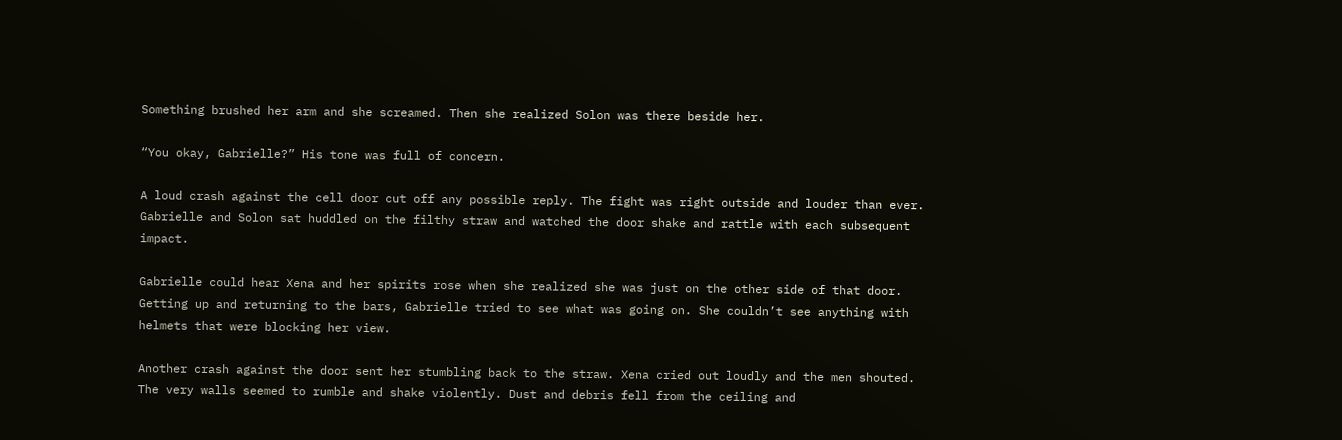Something brushed her arm and she screamed. Then she realized Solon was there beside her.

“You okay, Gabrielle?” His tone was full of concern.

A loud crash against the cell door cut off any possible reply. The fight was right outside and louder than ever. Gabrielle and Solon sat huddled on the filthy straw and watched the door shake and rattle with each subsequent impact.

Gabrielle could hear Xena and her spirits rose when she realized she was just on the other side of that door. Getting up and returning to the bars, Gabrielle tried to see what was going on. She couldn’t see anything with helmets that were blocking her view.

Another crash against the door sent her stumbling back to the straw. Xena cried out loudly and the men shouted. The very walls seemed to rumble and shake violently. Dust and debris fell from the ceiling and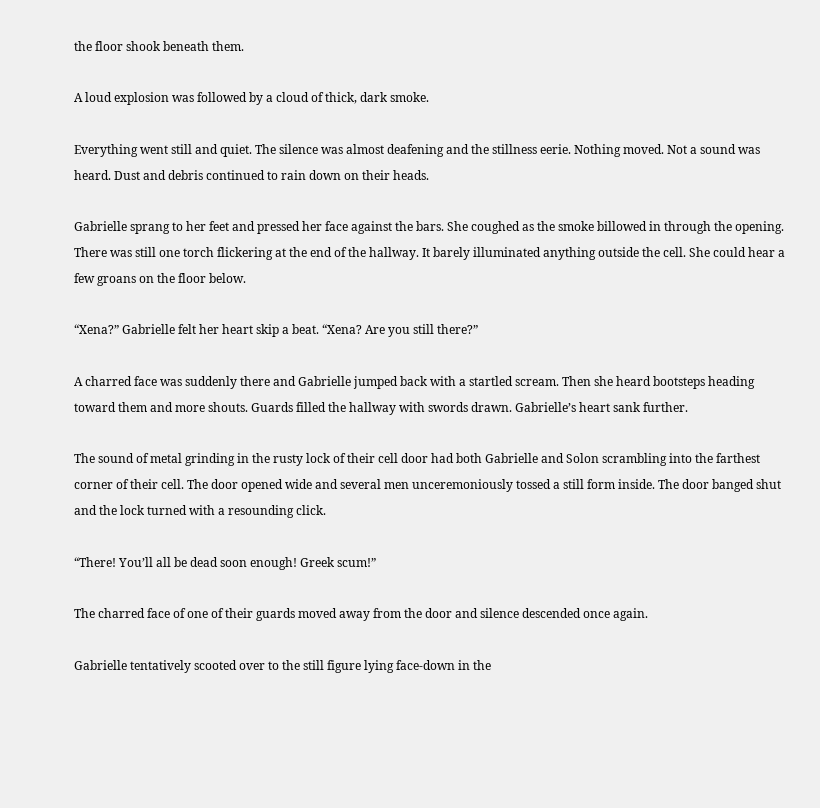the floor shook beneath them.

A loud explosion was followed by a cloud of thick, dark smoke.

Everything went still and quiet. The silence was almost deafening and the stillness eerie. Nothing moved. Not a sound was heard. Dust and debris continued to rain down on their heads.

Gabrielle sprang to her feet and pressed her face against the bars. She coughed as the smoke billowed in through the opening. There was still one torch flickering at the end of the hallway. It barely illuminated anything outside the cell. She could hear a few groans on the floor below.

“Xena?” Gabrielle felt her heart skip a beat. “Xena? Are you still there?”

A charred face was suddenly there and Gabrielle jumped back with a startled scream. Then she heard bootsteps heading toward them and more shouts. Guards filled the hallway with swords drawn. Gabrielle’s heart sank further.

The sound of metal grinding in the rusty lock of their cell door had both Gabrielle and Solon scrambling into the farthest corner of their cell. The door opened wide and several men unceremoniously tossed a still form inside. The door banged shut and the lock turned with a resounding click.

“There! You’ll all be dead soon enough! Greek scum!”

The charred face of one of their guards moved away from the door and silence descended once again.

Gabrielle tentatively scooted over to the still figure lying face-down in the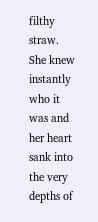filthy straw. She knew instantly who it was and her heart sank into the very depths of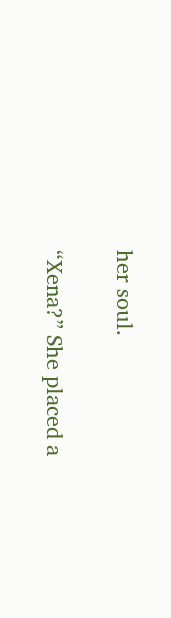her soul.

“Xena?” She placed a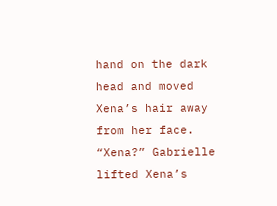hand on the dark head and moved Xena’s hair away from her face. “Xena?” Gabrielle lifted Xena’s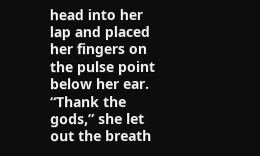head into her lap and placed her fingers on the pulse point below her ear. “Thank the gods,” she let out the breath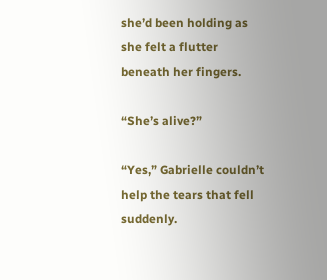she’d been holding as she felt a flutter beneath her fingers.

“She’s alive?”

“Yes,” Gabrielle couldn’t help the tears that fell suddenly.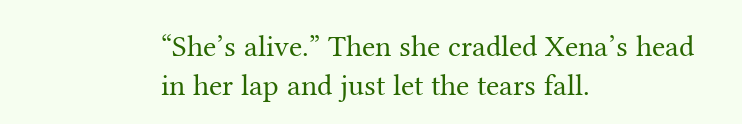“She’s alive.” Then she cradled Xena’s head in her lap and just let the tears fall.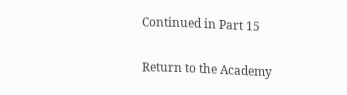Continued in Part 15


Return to the Academy